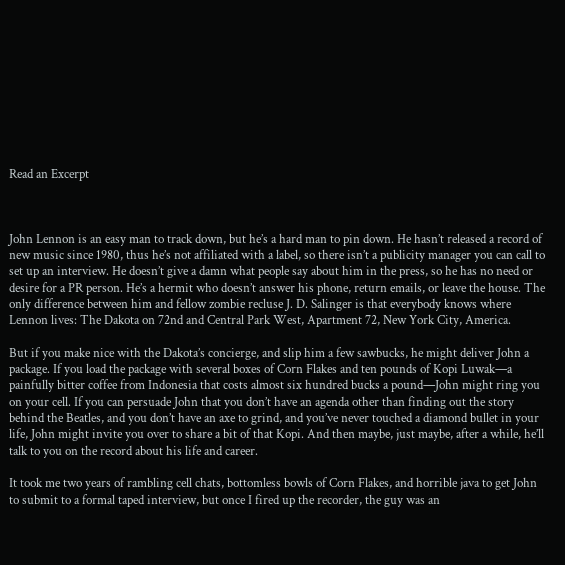Read an Excerpt



John Lennon is an easy man to track down, but he’s a hard man to pin down. He hasn’t released a record of new music since 1980, thus he’s not affiliated with a label, so there isn’t a publicity manager you can call to set up an interview. He doesn’t give a damn what people say about him in the press, so he has no need or desire for a PR person. He’s a hermit who doesn’t answer his phone, return emails, or leave the house. The only difference between him and fellow zombie recluse J. D. Salinger is that everybody knows where Lennon lives: The Dakota on 72nd and Central Park West, Apartment 72, New York City, America.

But if you make nice with the Dakota’s concierge, and slip him a few sawbucks, he might deliver John a package. If you load the package with several boxes of Corn Flakes and ten pounds of Kopi Luwak—a painfully bitter coffee from Indonesia that costs almost six hundred bucks a pound—John might ring you on your cell. If you can persuade John that you don’t have an agenda other than finding out the story behind the Beatles, and you don’t have an axe to grind, and you’ve never touched a diamond bullet in your life, John might invite you over to share a bit of that Kopi. And then maybe, just maybe, after a while, he’ll talk to you on the record about his life and career.

It took me two years of rambling cell chats, bottomless bowls of Corn Flakes, and horrible java to get John to submit to a formal taped interview, but once I fired up the recorder, the guy was an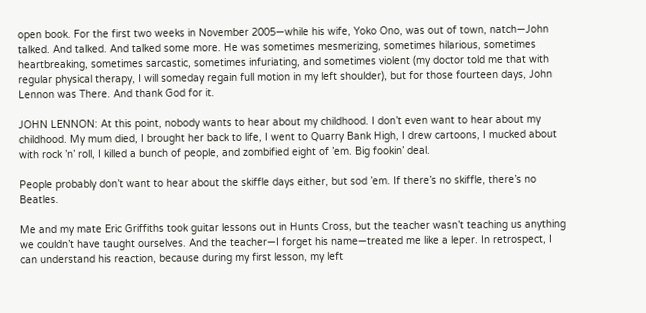open book. For the first two weeks in November 2005—while his wife, Yoko Ono, was out of town, natch—John talked. And talked. And talked some more. He was sometimes mesmerizing, sometimes hilarious, sometimes heartbreaking, sometimes sarcastic, sometimes infuriating, and sometimes violent (my doctor told me that with regular physical therapy, I will someday regain full motion in my left shoulder), but for those fourteen days, John Lennon was There. And thank God for it.

JOHN LENNON: At this point, nobody wants to hear about my childhood. I don’t even want to hear about my childhood. My mum died, I brought her back to life, I went to Quarry Bank High, I drew cartoons, I mucked about with rock ’n’ roll, I killed a bunch of people, and zombified eight of ’em. Big fookin’ deal.

People probably don’t want to hear about the skiffle days either, but sod ’em. If there’s no skiffle, there’s no Beatles.

Me and my mate Eric Griffiths took guitar lessons out in Hunts Cross, but the teacher wasn’t teaching us anything we couldn’t have taught ourselves. And the teacher—I forget his name—treated me like a leper. In retrospect, I can understand his reaction, because during my first lesson, my left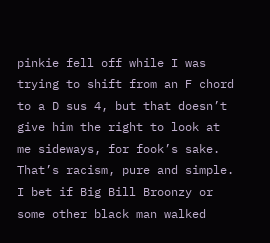pinkie fell off while I was trying to shift from an F chord to a D sus 4, but that doesn’t give him the right to look at me sideways, for fook’s sake. That’s racism, pure and simple. I bet if Big Bill Broonzy or some other black man walked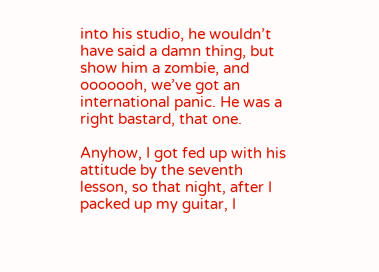into his studio, he wouldn’t have said a damn thing, but show him a zombie, and ooooooh, we’ve got an international panic. He was a right bastard, that one.

Anyhow, I got fed up with his attitude by the seventh lesson, so that night, after I packed up my guitar, I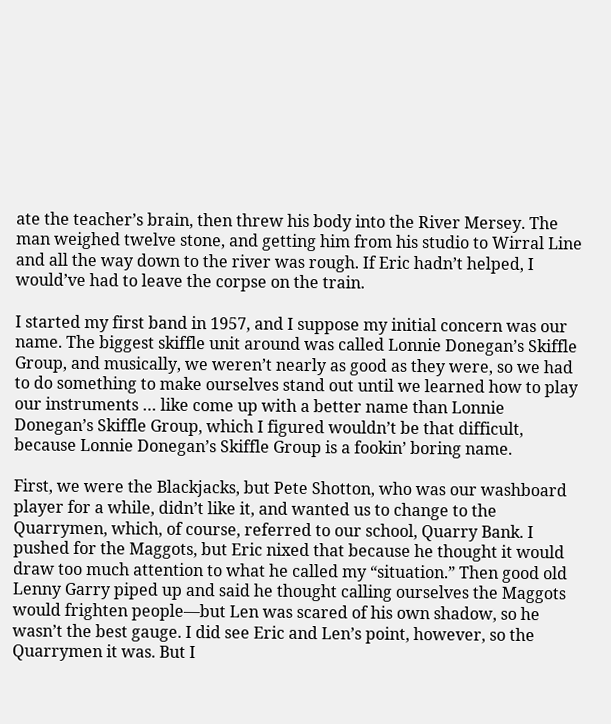ate the teacher’s brain, then threw his body into the River Mersey. The man weighed twelve stone, and getting him from his studio to Wirral Line and all the way down to the river was rough. If Eric hadn’t helped, I would’ve had to leave the corpse on the train.

I started my first band in 1957, and I suppose my initial concern was our name. The biggest skiffle unit around was called Lonnie Donegan’s Skiffle Group, and musically, we weren’t nearly as good as they were, so we had to do something to make ourselves stand out until we learned how to play our instruments … like come up with a better name than Lonnie Donegan’s Skiffle Group, which I figured wouldn’t be that difficult, because Lonnie Donegan’s Skiffle Group is a fookin’ boring name.

First, we were the Blackjacks, but Pete Shotton, who was our washboard player for a while, didn’t like it, and wanted us to change to the Quarrymen, which, of course, referred to our school, Quarry Bank. I pushed for the Maggots, but Eric nixed that because he thought it would draw too much attention to what he called my “situation.” Then good old Lenny Garry piped up and said he thought calling ourselves the Maggots would frighten people—but Len was scared of his own shadow, so he wasn’t the best gauge. I did see Eric and Len’s point, however, so the Quarrymen it was. But I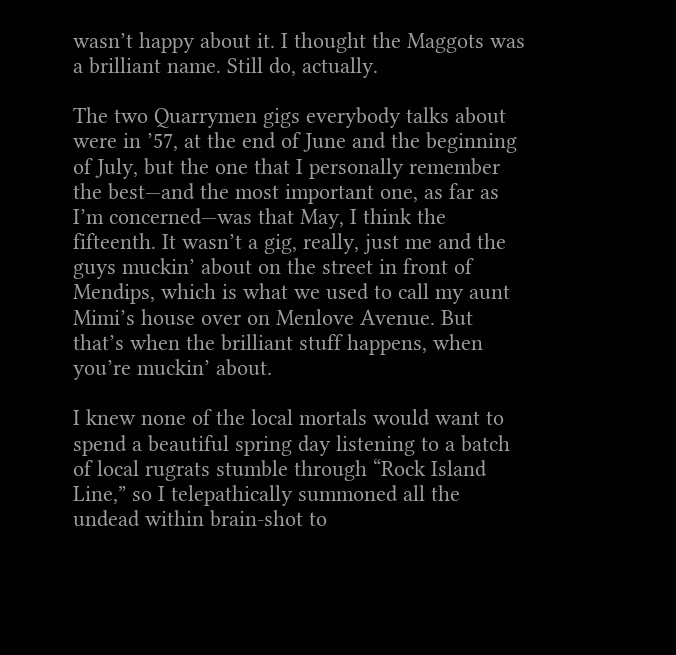wasn’t happy about it. I thought the Maggots was a brilliant name. Still do, actually.

The two Quarrymen gigs everybody talks about were in ’57, at the end of June and the beginning of July, but the one that I personally remember the best—and the most important one, as far as I’m concerned—was that May, I think the fifteenth. It wasn’t a gig, really, just me and the guys muckin’ about on the street in front of Mendips, which is what we used to call my aunt Mimi’s house over on Menlove Avenue. But that’s when the brilliant stuff happens, when you’re muckin’ about.

I knew none of the local mortals would want to spend a beautiful spring day listening to a batch of local rugrats stumble through “Rock Island Line,” so I telepathically summoned all the undead within brain-shot to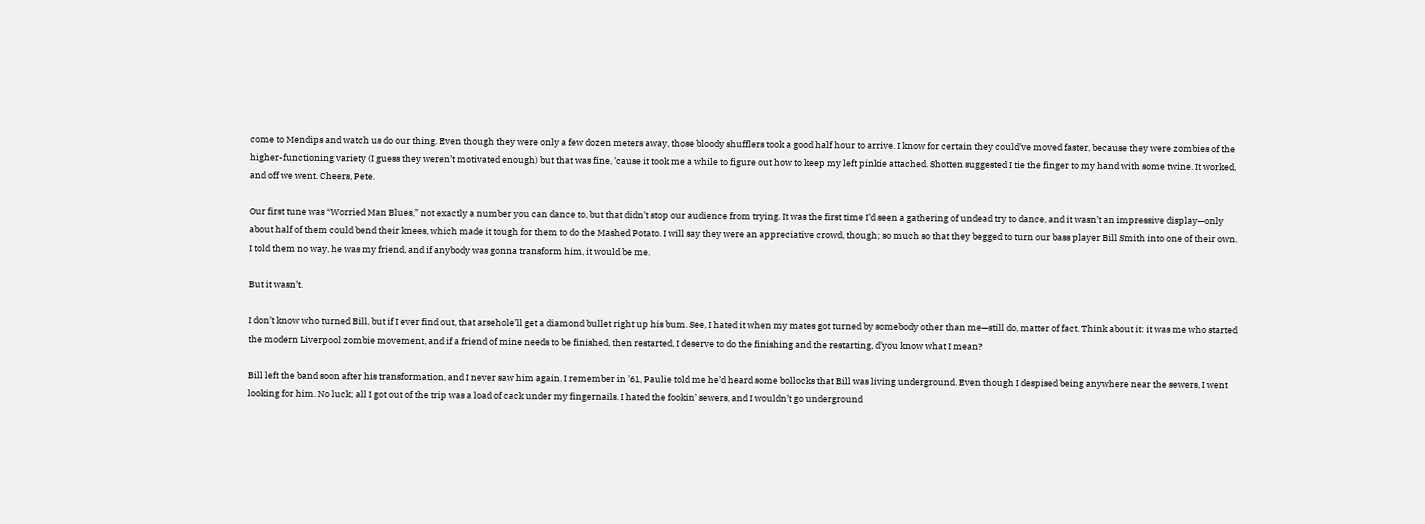come to Mendips and watch us do our thing. Even though they were only a few dozen meters away, those bloody shufflers took a good half hour to arrive. I know for certain they could’ve moved faster, because they were zombies of the higher-functioning variety (I guess they weren’t motivated enough) but that was fine, ’cause it took me a while to figure out how to keep my left pinkie attached. Shotten suggested I tie the finger to my hand with some twine. It worked, and off we went. Cheers, Pete.

Our first tune was “Worried Man Blues,” not exactly a number you can dance to, but that didn’t stop our audience from trying. It was the first time I’d seen a gathering of undead try to dance, and it wasn’t an impressive display—only about half of them could bend their knees, which made it tough for them to do the Mashed Potato. I will say they were an appreciative crowd, though; so much so that they begged to turn our bass player Bill Smith into one of their own. I told them no way, he was my friend, and if anybody was gonna transform him, it would be me.

But it wasn’t.

I don’t know who turned Bill, but if I ever find out, that arsehole’ll get a diamond bullet right up his bum. See, I hated it when my mates got turned by somebody other than me—still do, matter of fact. Think about it: it was me who started the modern Liverpool zombie movement, and if a friend of mine needs to be finished, then restarted, I deserve to do the finishing and the restarting, d’you know what I mean?

Bill left the band soon after his transformation, and I never saw him again. I remember in ’61, Paulie told me he’d heard some bollocks that Bill was living underground. Even though I despised being anywhere near the sewers, I went looking for him. No luck; all I got out of the trip was a load of cack under my fingernails. I hated the fookin’ sewers, and I wouldn’t go underground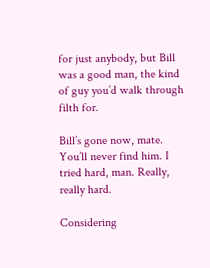for just anybody, but Bill was a good man, the kind of guy you’d walk through filth for.

Bill’s gone now, mate. You’ll never find him. I tried hard, man. Really, really hard.

Considering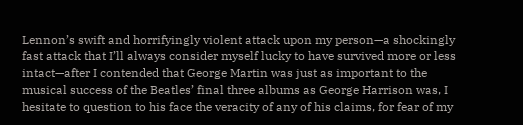Lennon’s swift and horrifyingly violent attack upon my person—a shockingly fast attack that I’ll always consider myself lucky to have survived more or less intact—after I contended that George Martin was just as important to the musical success of the Beatles’ final three albums as George Harrison was, I hesitate to question to his face the veracity of any of his claims, for fear of my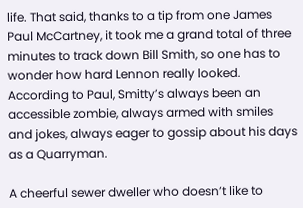life. That said, thanks to a tip from one James Paul McCartney, it took me a grand total of three minutes to track down Bill Smith, so one has to wonder how hard Lennon really looked. According to Paul, Smitty’s always been an accessible zombie, always armed with smiles and jokes, always eager to gossip about his days as a Quarryman.

A cheerful sewer dweller who doesn’t like to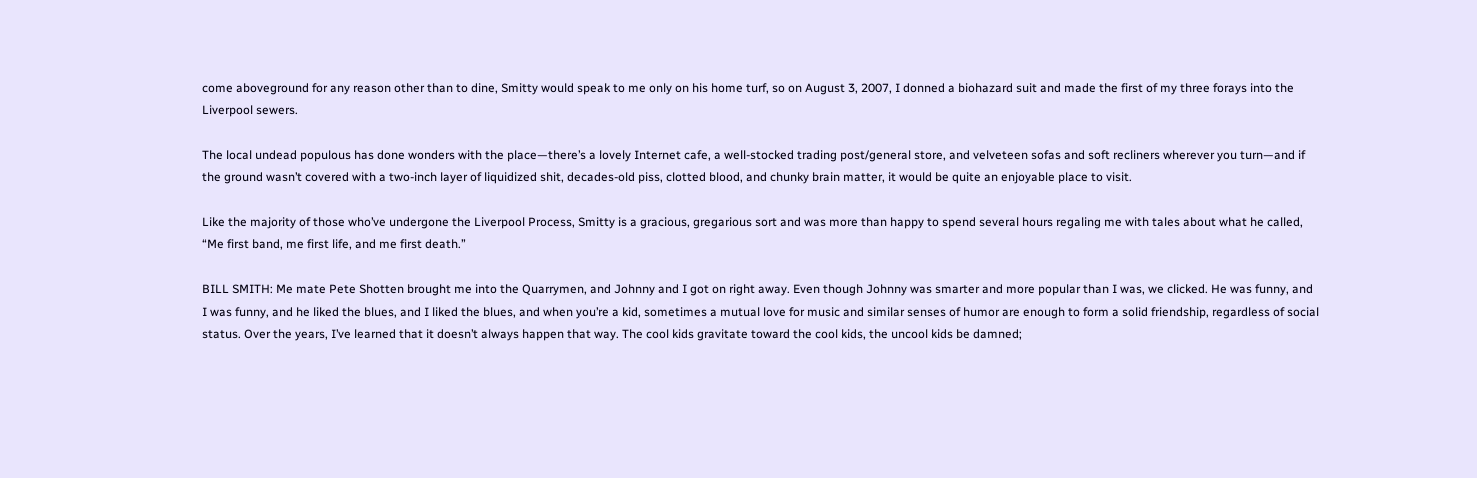come aboveground for any reason other than to dine, Smitty would speak to me only on his home turf, so on August 3, 2007, I donned a biohazard suit and made the first of my three forays into the Liverpool sewers.

The local undead populous has done wonders with the place—there’s a lovely Internet cafe, a well-stocked trading post/general store, and velveteen sofas and soft recliners wherever you turn—and if the ground wasn’t covered with a two-inch layer of liquidized shit, decades-old piss, clotted blood, and chunky brain matter, it would be quite an enjoyable place to visit.

Like the majority of those who’ve undergone the Liverpool Process, Smitty is a gracious, gregarious sort and was more than happy to spend several hours regaling me with tales about what he called, “Me first band, me first life, and me first death.”

BILL SMITH: Me mate Pete Shotten brought me into the Quarrymen, and Johnny and I got on right away. Even though Johnny was smarter and more popular than I was, we clicked. He was funny, and I was funny, and he liked the blues, and I liked the blues, and when you’re a kid, sometimes a mutual love for music and similar senses of humor are enough to form a solid friendship, regardless of social status. Over the years, I’ve learned that it doesn’t always happen that way. The cool kids gravitate toward the cool kids, the uncool kids be damned;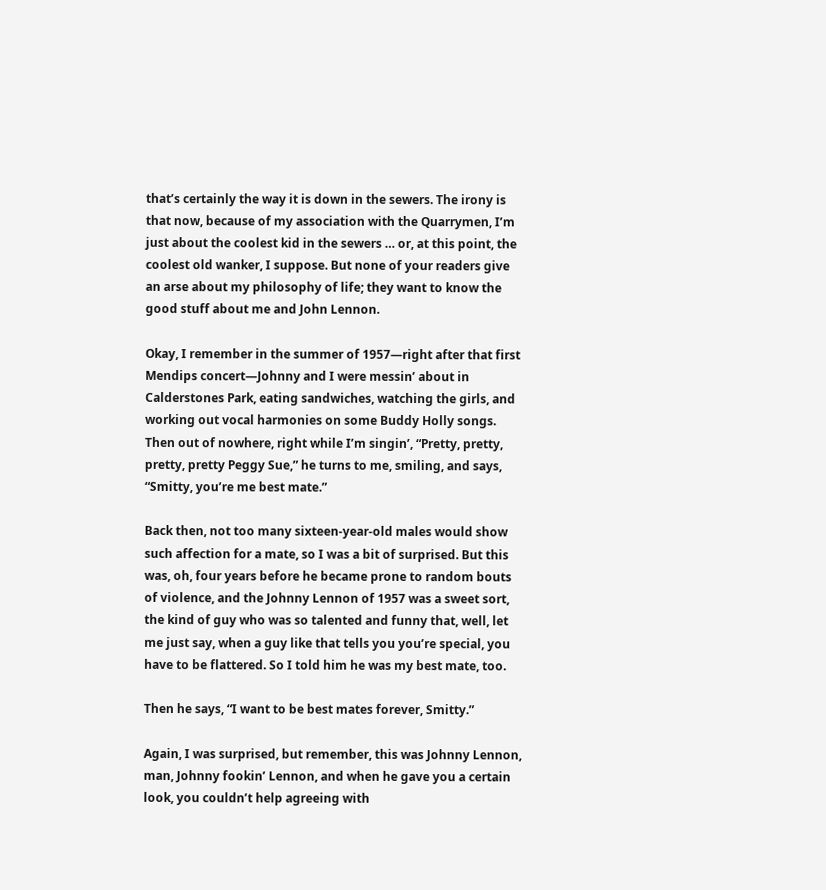that’s certainly the way it is down in the sewers. The irony is that now, because of my association with the Quarrymen, I’m just about the coolest kid in the sewers … or, at this point, the coolest old wanker, I suppose. But none of your readers give an arse about my philosophy of life; they want to know the good stuff about me and John Lennon.

Okay, I remember in the summer of 1957—right after that first Mendips concert—Johnny and I were messin’ about in Calderstones Park, eating sandwiches, watching the girls, and working out vocal harmonies on some Buddy Holly songs. Then out of nowhere, right while I’m singin’, “Pretty, pretty, pretty, pretty Peggy Sue,” he turns to me, smiling, and says, “Smitty, you’re me best mate.”

Back then, not too many sixteen-year-old males would show such affection for a mate, so I was a bit of surprised. But this was, oh, four years before he became prone to random bouts of violence, and the Johnny Lennon of 1957 was a sweet sort, the kind of guy who was so talented and funny that, well, let me just say, when a guy like that tells you you’re special, you have to be flattered. So I told him he was my best mate, too.

Then he says, “I want to be best mates forever, Smitty.”

Again, I was surprised, but remember, this was Johnny Lennon, man, Johnny fookin’ Lennon, and when he gave you a certain look, you couldn’t help agreeing with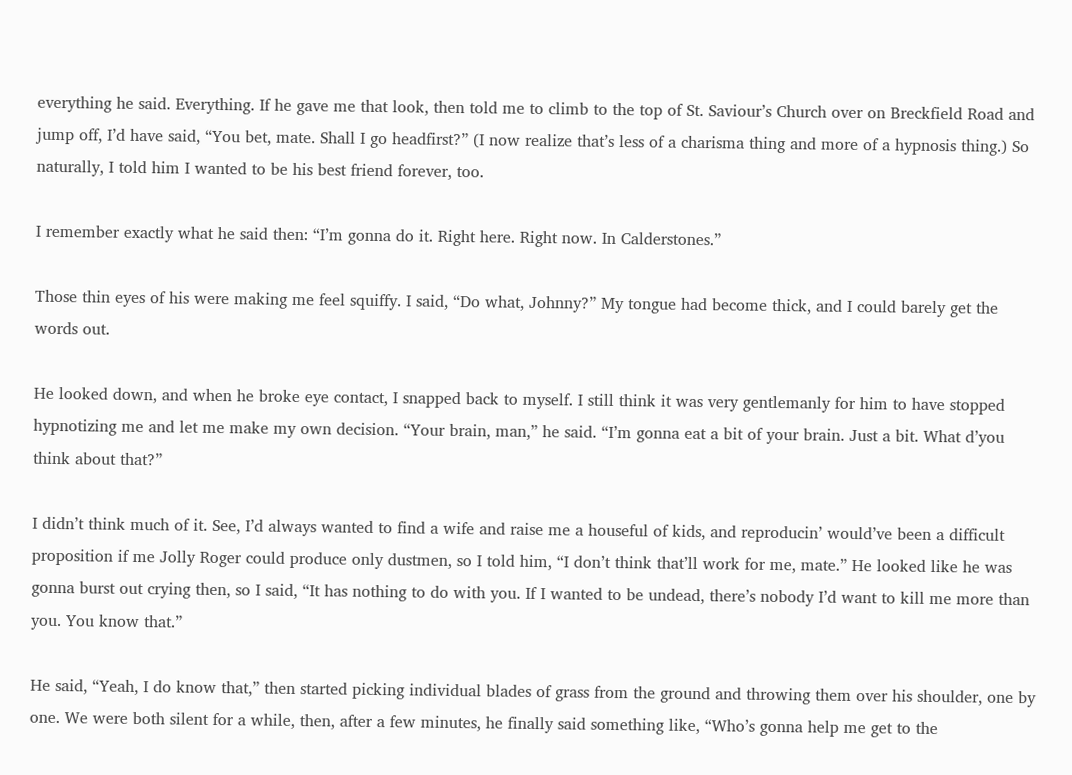everything he said. Everything. If he gave me that look, then told me to climb to the top of St. Saviour’s Church over on Breckfield Road and jump off, I’d have said, “You bet, mate. Shall I go headfirst?” (I now realize that’s less of a charisma thing and more of a hypnosis thing.) So naturally, I told him I wanted to be his best friend forever, too.

I remember exactly what he said then: “I’m gonna do it. Right here. Right now. In Calderstones.”

Those thin eyes of his were making me feel squiffy. I said, “Do what, Johnny?” My tongue had become thick, and I could barely get the words out.

He looked down, and when he broke eye contact, I snapped back to myself. I still think it was very gentlemanly for him to have stopped hypnotizing me and let me make my own decision. “Your brain, man,” he said. “I’m gonna eat a bit of your brain. Just a bit. What d’you think about that?”

I didn’t think much of it. See, I’d always wanted to find a wife and raise me a houseful of kids, and reproducin’ would’ve been a difficult proposition if me Jolly Roger could produce only dustmen, so I told him, “I don’t think that’ll work for me, mate.” He looked like he was gonna burst out crying then, so I said, “It has nothing to do with you. If I wanted to be undead, there’s nobody I’d want to kill me more than you. You know that.”

He said, “Yeah, I do know that,” then started picking individual blades of grass from the ground and throwing them over his shoulder, one by one. We were both silent for a while, then, after a few minutes, he finally said something like, “Who’s gonna help me get to the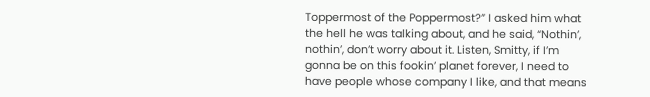Toppermost of the Poppermost?” I asked him what the hell he was talking about, and he said, “Nothin’, nothin’, don’t worry about it. Listen, Smitty, if I’m gonna be on this fookin’ planet forever, I need to have people whose company I like, and that means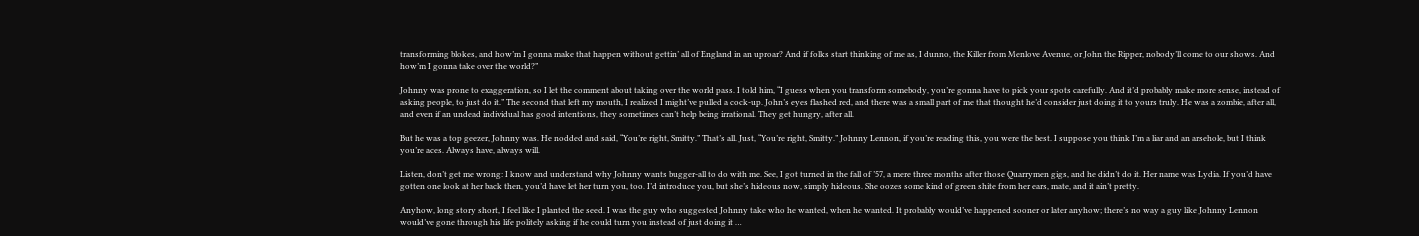transforming blokes, and how’m I gonna make that happen without gettin’ all of England in an uproar? And if folks start thinking of me as, I dunno, the Killer from Menlove Avenue, or John the Ripper, nobody’ll come to our shows. And how’m I gonna take over the world?”

Johnny was prone to exaggeration, so I let the comment about taking over the world pass. I told him, “I guess when you transform somebody, you’re gonna have to pick your spots carefully. And it’d probably make more sense, instead of asking people, to just do it.” The second that left my mouth, I realized I might’ve pulled a cock-up. John’s eyes flashed red, and there was a small part of me that thought he’d consider just doing it to yours truly. He was a zombie, after all, and even if an undead individual has good intentions, they sometimes can’t help being irrational. They get hungry, after all.

But he was a top geezer, Johnny was. He nodded and said, “You’re right, Smitty.” That’s all. Just, “You’re right, Smitty.” Johnny Lennon, if you’re reading this, you were the best. I suppose you think I’m a liar and an arsehole, but I think you’re aces. Always have, always will.

Listen, don’t get me wrong: I know and understand why Johnny wants bugger-all to do with me. See, I got turned in the fall of ’57, a mere three months after those Quarrymen gigs, and he didn’t do it. Her name was Lydia. If you’d have gotten one look at her back then, you’d have let her turn you, too. I’d introduce you, but she’s hideous now, simply hideous. She oozes some kind of green shite from her ears, mate, and it ain’t pretty.

Anyhow, long story short, I feel like I planted the seed. I was the guy who suggested Johnny take who he wanted, when he wanted. It probably would’ve happened sooner or later anyhow; there’s no way a guy like Johnny Lennon would’ve gone through his life politely asking if he could turn you instead of just doing it …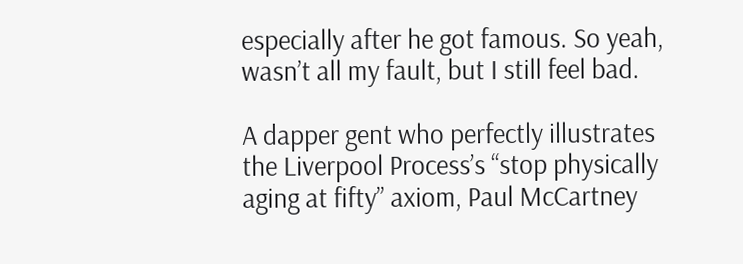especially after he got famous. So yeah, wasn’t all my fault, but I still feel bad.

A dapper gent who perfectly illustrates the Liverpool Process’s “stop physically aging at fifty” axiom, Paul McCartney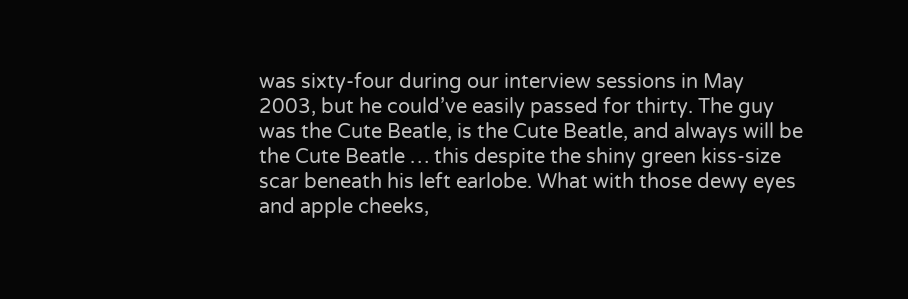was sixty-four during our interview sessions in May 2003, but he could’ve easily passed for thirty. The guy was the Cute Beatle, is the Cute Beatle, and always will be the Cute Beatle … this despite the shiny green kiss-size scar beneath his left earlobe. What with those dewy eyes and apple cheeks,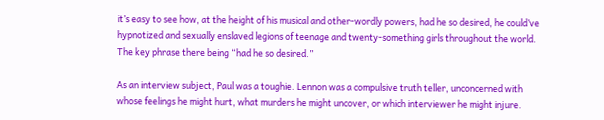it’s easy to see how, at the height of his musical and other-wordly powers, had he so desired, he could’ve hypnotized and sexually enslaved legions of teenage and twenty-something girls throughout the world. The key phrase there being “had he so desired.”

As an interview subject, Paul was a toughie. Lennon was a compulsive truth teller, unconcerned with whose feelings he might hurt, what murders he might uncover, or which interviewer he might injure.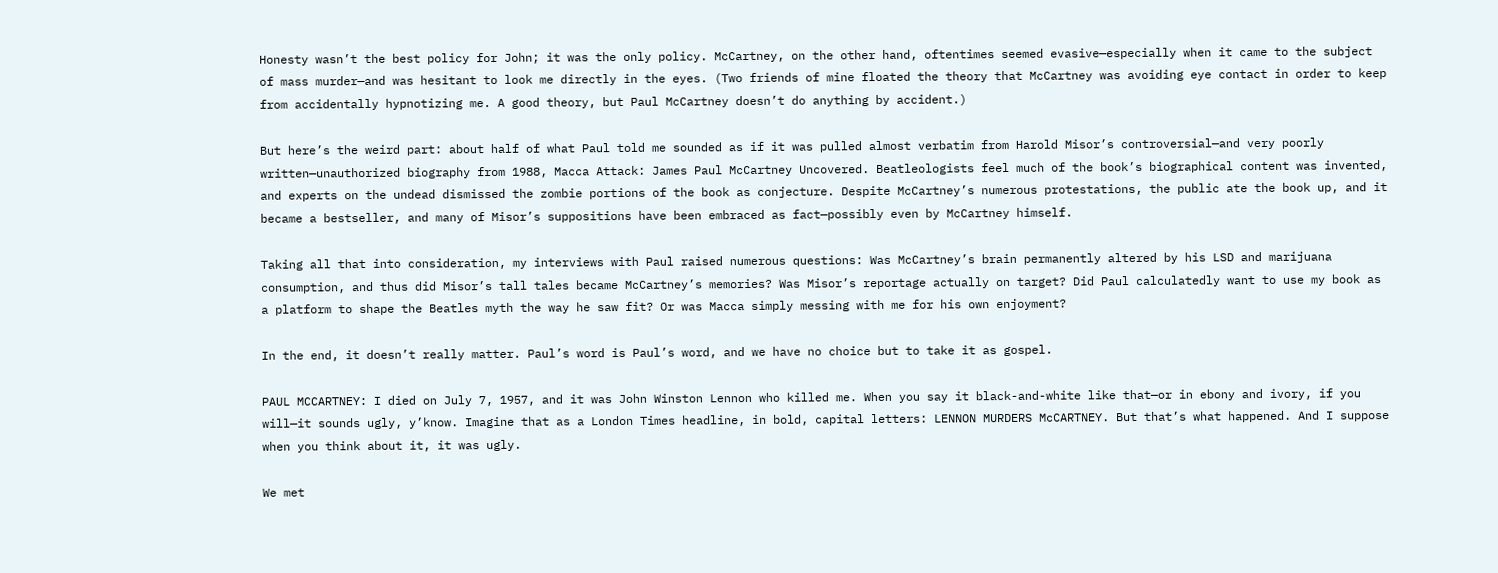Honesty wasn’t the best policy for John; it was the only policy. McCartney, on the other hand, oftentimes seemed evasive—especially when it came to the subject of mass murder—and was hesitant to look me directly in the eyes. (Two friends of mine floated the theory that McCartney was avoiding eye contact in order to keep from accidentally hypnotizing me. A good theory, but Paul McCartney doesn’t do anything by accident.)

But here’s the weird part: about half of what Paul told me sounded as if it was pulled almost verbatim from Harold Misor’s controversial—and very poorly written—unauthorized biography from 1988, Macca Attack: James Paul McCartney Uncovered. Beatleologists feel much of the book’s biographical content was invented, and experts on the undead dismissed the zombie portions of the book as conjecture. Despite McCartney’s numerous protestations, the public ate the book up, and it became a bestseller, and many of Misor’s suppositions have been embraced as fact—possibly even by McCartney himself.

Taking all that into consideration, my interviews with Paul raised numerous questions: Was McCartney’s brain permanently altered by his LSD and marijuana consumption, and thus did Misor’s tall tales became McCartney’s memories? Was Misor’s reportage actually on target? Did Paul calculatedly want to use my book as a platform to shape the Beatles myth the way he saw fit? Or was Macca simply messing with me for his own enjoyment?

In the end, it doesn’t really matter. Paul’s word is Paul’s word, and we have no choice but to take it as gospel.

PAUL MCCARTNEY: I died on July 7, 1957, and it was John Winston Lennon who killed me. When you say it black-and-white like that—or in ebony and ivory, if you will—it sounds ugly, y’know. Imagine that as a London Times headline, in bold, capital letters: LENNON MURDERS McCARTNEY. But that’s what happened. And I suppose when you think about it, it was ugly.

We met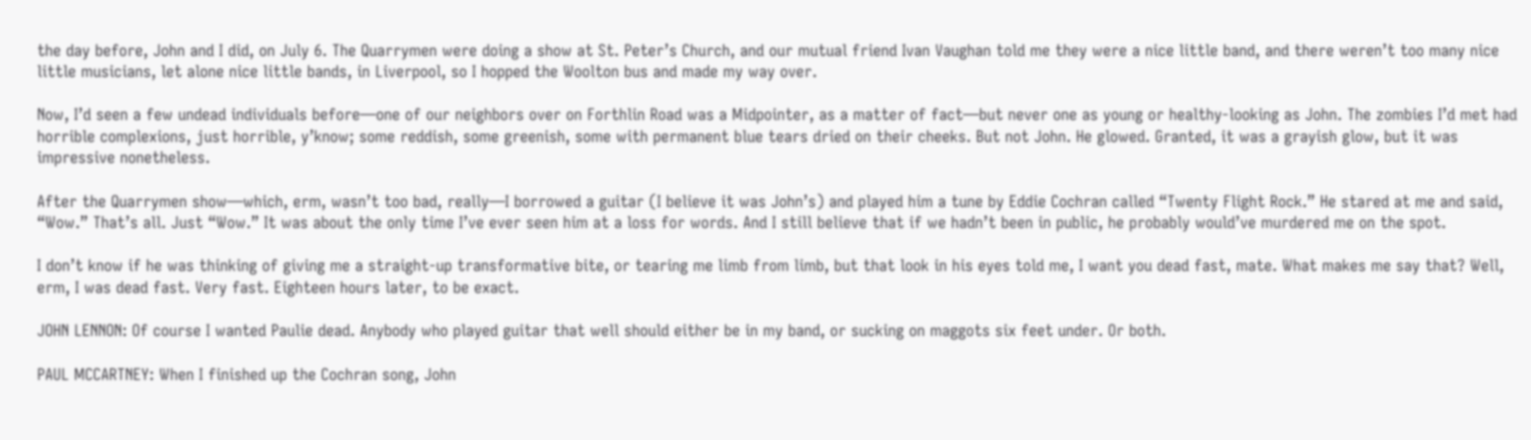the day before, John and I did, on July 6. The Quarrymen were doing a show at St. Peter’s Church, and our mutual friend Ivan Vaughan told me they were a nice little band, and there weren’t too many nice little musicians, let alone nice little bands, in Liverpool, so I hopped the Woolton bus and made my way over.

Now, I’d seen a few undead individuals before—one of our neighbors over on Forthlin Road was a Midpointer, as a matter of fact—but never one as young or healthy-looking as John. The zombies I’d met had horrible complexions, just horrible, y’know; some reddish, some greenish, some with permanent blue tears dried on their cheeks. But not John. He glowed. Granted, it was a grayish glow, but it was impressive nonetheless.

After the Quarrymen show—which, erm, wasn’t too bad, really—I borrowed a guitar (I believe it was John’s) and played him a tune by Eddie Cochran called “Twenty Flight Rock.” He stared at me and said, “Wow.” That’s all. Just “Wow.” It was about the only time I’ve ever seen him at a loss for words. And I still believe that if we hadn’t been in public, he probably would’ve murdered me on the spot.

I don’t know if he was thinking of giving me a straight-up transformative bite, or tearing me limb from limb, but that look in his eyes told me, I want you dead fast, mate. What makes me say that? Well, erm, I was dead fast. Very fast. Eighteen hours later, to be exact.

JOHN LENNON: Of course I wanted Paulie dead. Anybody who played guitar that well should either be in my band, or sucking on maggots six feet under. Or both.

PAUL MCCARTNEY: When I finished up the Cochran song, John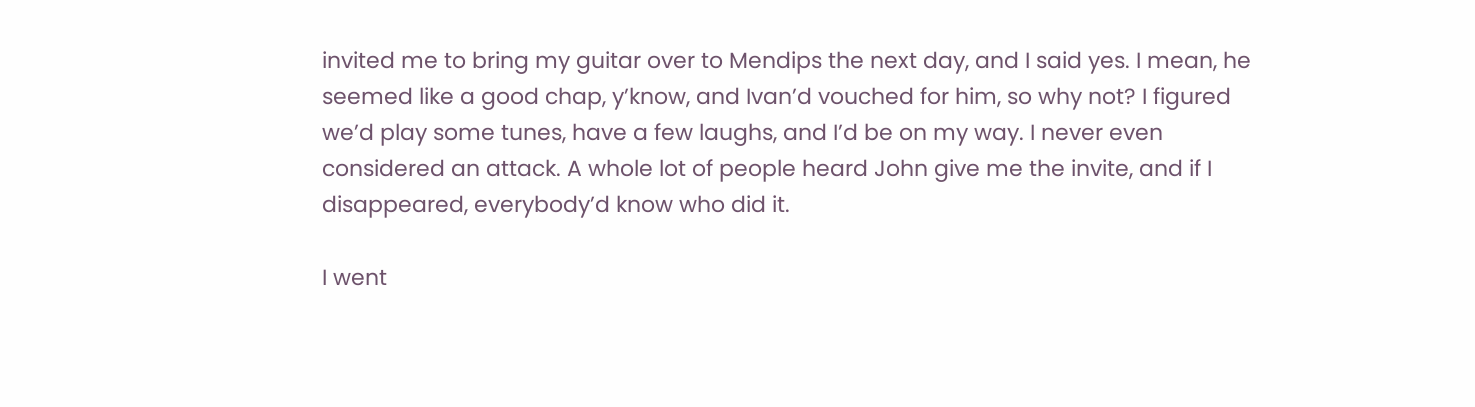invited me to bring my guitar over to Mendips the next day, and I said yes. I mean, he seemed like a good chap, y’know, and Ivan’d vouched for him, so why not? I figured we’d play some tunes, have a few laughs, and I’d be on my way. I never even considered an attack. A whole lot of people heard John give me the invite, and if I disappeared, everybody’d know who did it.

I went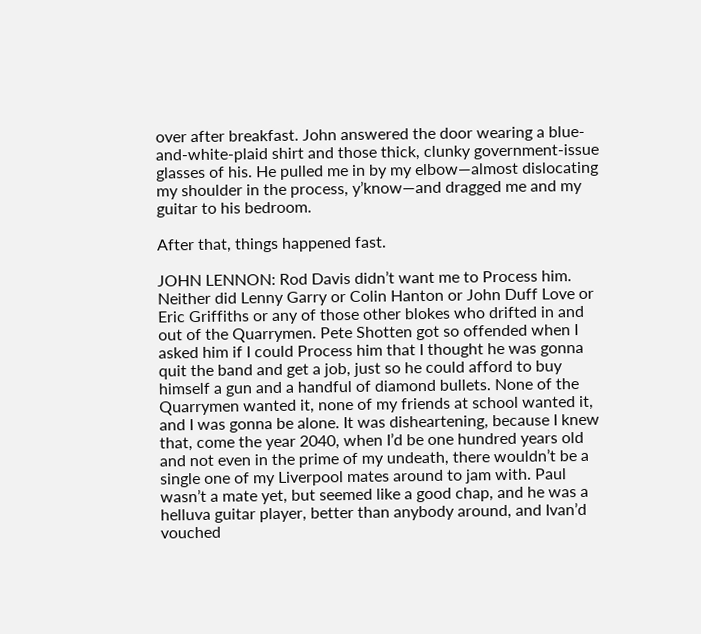over after breakfast. John answered the door wearing a blue-and-white-plaid shirt and those thick, clunky government-issue glasses of his. He pulled me in by my elbow—almost dislocating my shoulder in the process, y’know—and dragged me and my guitar to his bedroom.

After that, things happened fast.

JOHN LENNON: Rod Davis didn’t want me to Process him. Neither did Lenny Garry or Colin Hanton or John Duff Love or Eric Griffiths or any of those other blokes who drifted in and out of the Quarrymen. Pete Shotten got so offended when I asked him if I could Process him that I thought he was gonna quit the band and get a job, just so he could afford to buy himself a gun and a handful of diamond bullets. None of the Quarrymen wanted it, none of my friends at school wanted it, and I was gonna be alone. It was disheartening, because I knew that, come the year 2040, when I’d be one hundred years old and not even in the prime of my undeath, there wouldn’t be a single one of my Liverpool mates around to jam with. Paul wasn’t a mate yet, but seemed like a good chap, and he was a helluva guitar player, better than anybody around, and Ivan’d vouched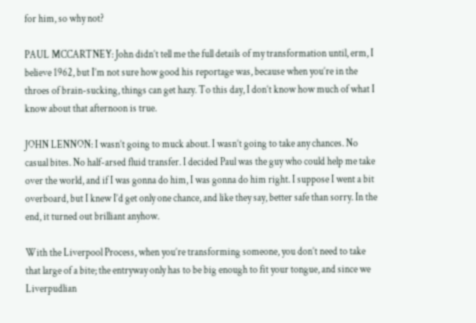for him, so why not?

PAUL MCCARTNEY: John didn’t tell me the full details of my transformation until, erm, I believe 1962, but I’m not sure how good his reportage was, because when you’re in the throes of brain-sucking, things can get hazy. To this day, I don’t know how much of what I know about that afternoon is true.

JOHN LENNON: I wasn’t going to muck about. I wasn’t going to take any chances. No casual bites. No half-arsed fluid transfer. I decided Paul was the guy who could help me take over the world, and if I was gonna do him, I was gonna do him right. I suppose I went a bit overboard, but I knew I’d get only one chance, and like they say, better safe than sorry. In the end, it turned out brilliant anyhow.

With the Liverpool Process, when you’re transforming someone, you don’t need to take that large of a bite; the entryway only has to be big enough to fit your tongue, and since we Liverpudlian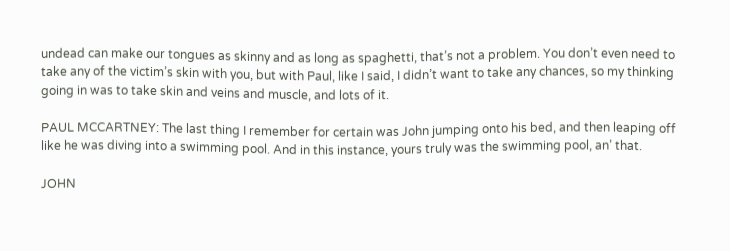undead can make our tongues as skinny and as long as spaghetti, that’s not a problem. You don’t even need to take any of the victim’s skin with you, but with Paul, like I said, I didn’t want to take any chances, so my thinking going in was to take skin and veins and muscle, and lots of it.

PAUL MCCARTNEY: The last thing I remember for certain was John jumping onto his bed, and then leaping off like he was diving into a swimming pool. And in this instance, yours truly was the swimming pool, an’ that.

JOHN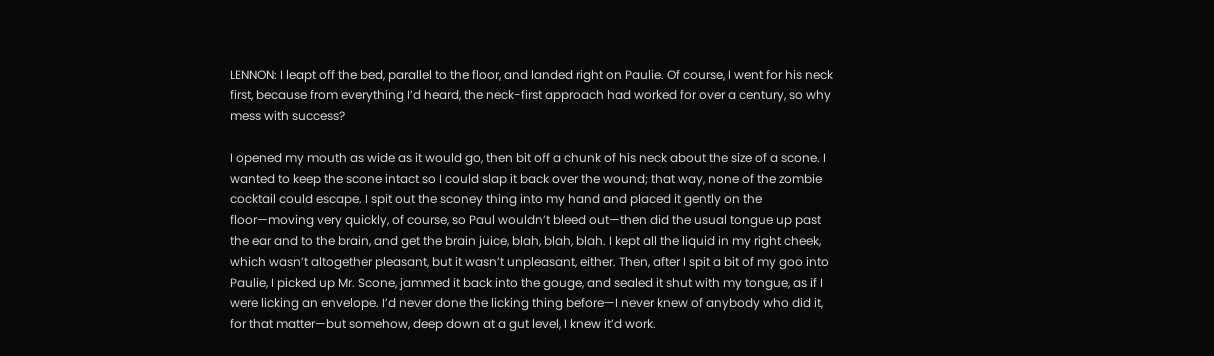LENNON: I leapt off the bed, parallel to the floor, and landed right on Paulie. Of course, I went for his neck first, because from everything I’d heard, the neck-first approach had worked for over a century, so why mess with success?

I opened my mouth as wide as it would go, then bit off a chunk of his neck about the size of a scone. I wanted to keep the scone intact so I could slap it back over the wound; that way, none of the zombie cocktail could escape. I spit out the sconey thing into my hand and placed it gently on the floor—moving very quickly, of course, so Paul wouldn’t bleed out—then did the usual tongue up past the ear and to the brain, and get the brain juice, blah, blah, blah. I kept all the liquid in my right cheek, which wasn’t altogether pleasant, but it wasn’t unpleasant, either. Then, after I spit a bit of my goo into Paulie, I picked up Mr. Scone, jammed it back into the gouge, and sealed it shut with my tongue, as if I were licking an envelope. I’d never done the licking thing before—I never knew of anybody who did it, for that matter—but somehow, deep down at a gut level, I knew it’d work.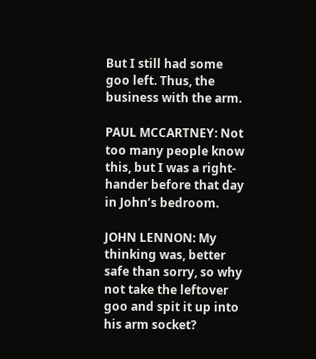But I still had some goo left. Thus, the business with the arm.

PAUL MCCARTNEY: Not too many people know this, but I was a right-hander before that day in John’s bedroom.

JOHN LENNON: My thinking was, better safe than sorry, so why not take the leftover goo and spit it up into his arm socket?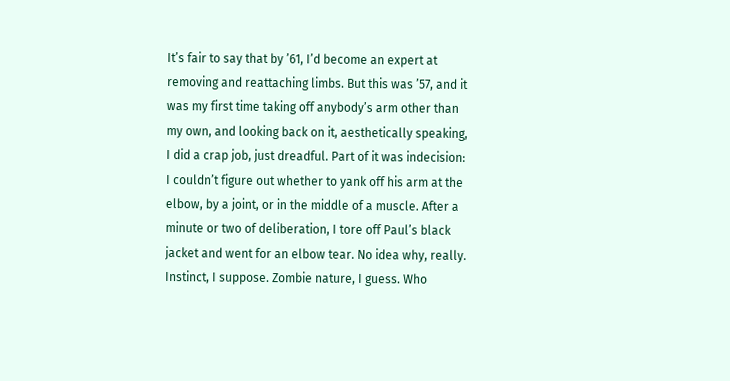It’s fair to say that by ’61, I’d become an expert at removing and reattaching limbs. But this was ’57, and it was my first time taking off anybody’s arm other than my own, and looking back on it, aesthetically speaking, I did a crap job, just dreadful. Part of it was indecision: I couldn’t figure out whether to yank off his arm at the elbow, by a joint, or in the middle of a muscle. After a minute or two of deliberation, I tore off Paul’s black jacket and went for an elbow tear. No idea why, really. Instinct, I suppose. Zombie nature, I guess. Who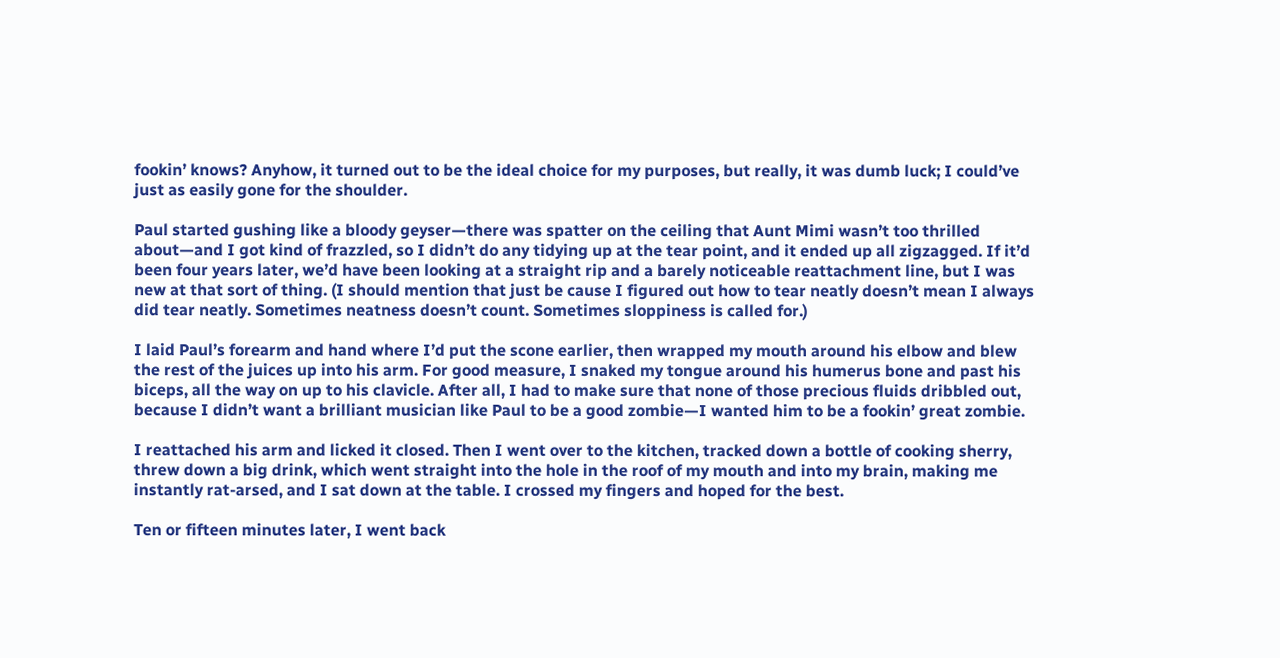fookin’ knows? Anyhow, it turned out to be the ideal choice for my purposes, but really, it was dumb luck; I could’ve just as easily gone for the shoulder.

Paul started gushing like a bloody geyser—there was spatter on the ceiling that Aunt Mimi wasn’t too thrilled about—and I got kind of frazzled, so I didn’t do any tidying up at the tear point, and it ended up all zigzagged. If it’d been four years later, we’d have been looking at a straight rip and a barely noticeable reattachment line, but I was new at that sort of thing. (I should mention that just be cause I figured out how to tear neatly doesn’t mean I always did tear neatly. Sometimes neatness doesn’t count. Sometimes sloppiness is called for.)

I laid Paul’s forearm and hand where I’d put the scone earlier, then wrapped my mouth around his elbow and blew the rest of the juices up into his arm. For good measure, I snaked my tongue around his humerus bone and past his biceps, all the way on up to his clavicle. After all, I had to make sure that none of those precious fluids dribbled out, because I didn’t want a brilliant musician like Paul to be a good zombie—I wanted him to be a fookin’ great zombie.

I reattached his arm and licked it closed. Then I went over to the kitchen, tracked down a bottle of cooking sherry, threw down a big drink, which went straight into the hole in the roof of my mouth and into my brain, making me instantly rat-arsed, and I sat down at the table. I crossed my fingers and hoped for the best.

Ten or fifteen minutes later, I went back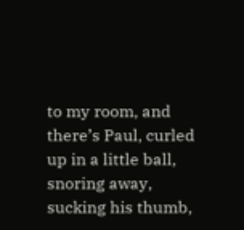to my room, and there’s Paul, curled up in a little ball, snoring away, sucking his thumb,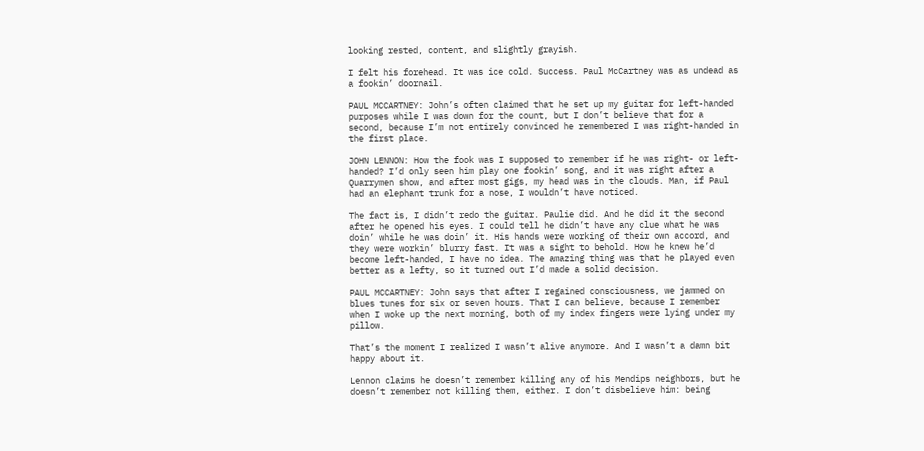looking rested, content, and slightly grayish.

I felt his forehead. It was ice cold. Success. Paul McCartney was as undead as a fookin’ doornail.

PAUL MCCARTNEY: John’s often claimed that he set up my guitar for left-handed purposes while I was down for the count, but I don’t believe that for a second, because I’m not entirely convinced he remembered I was right-handed in the first place.

JOHN LENNON: How the fook was I supposed to remember if he was right- or left-handed? I’d only seen him play one fookin’ song, and it was right after a Quarrymen show, and after most gigs, my head was in the clouds. Man, if Paul had an elephant trunk for a nose, I wouldn’t have noticed.

The fact is, I didn’t redo the guitar. Paulie did. And he did it the second after he opened his eyes. I could tell he didn’t have any clue what he was doin’ while he was doin’ it. His hands were working of their own accord, and they were workin’ blurry fast. It was a sight to behold. How he knew he’d become left-handed, I have no idea. The amazing thing was that he played even better as a lefty, so it turned out I’d made a solid decision.

PAUL MCCARTNEY: John says that after I regained consciousness, we jammed on blues tunes for six or seven hours. That I can believe, because I remember when I woke up the next morning, both of my index fingers were lying under my pillow.

That’s the moment I realized I wasn’t alive anymore. And I wasn’t a damn bit happy about it.

Lennon claims he doesn’t remember killing any of his Mendips neighbors, but he doesn’t remember not killing them, either. I don’t disbelieve him: being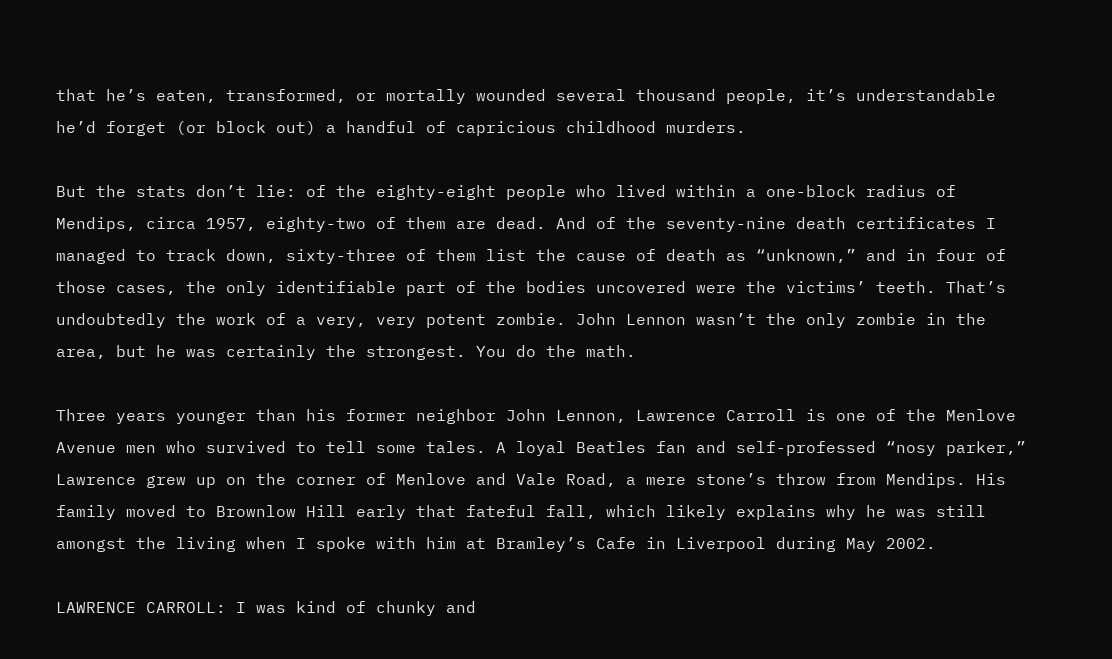that he’s eaten, transformed, or mortally wounded several thousand people, it’s understandable he’d forget (or block out) a handful of capricious childhood murders.

But the stats don’t lie: of the eighty-eight people who lived within a one-block radius of Mendips, circa 1957, eighty-two of them are dead. And of the seventy-nine death certificates I managed to track down, sixty-three of them list the cause of death as “unknown,” and in four of those cases, the only identifiable part of the bodies uncovered were the victims’ teeth. That’s undoubtedly the work of a very, very potent zombie. John Lennon wasn’t the only zombie in the area, but he was certainly the strongest. You do the math.

Three years younger than his former neighbor John Lennon, Lawrence Carroll is one of the Menlove Avenue men who survived to tell some tales. A loyal Beatles fan and self-professed “nosy parker,” Lawrence grew up on the corner of Menlove and Vale Road, a mere stone’s throw from Mendips. His family moved to Brownlow Hill early that fateful fall, which likely explains why he was still amongst the living when I spoke with him at Bramley’s Cafe in Liverpool during May 2002.

LAWRENCE CARROLL: I was kind of chunky and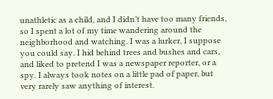unathletic as a child, and I didn’t have too many friends, so I spent a lot of my time wandering around the neighborhood and watching. I was a lurker, I suppose you could say. I hid behind trees and bushes and cars, and liked to pretend I was a newspaper reporter, or a spy. I always took notes on a little pad of paper, but very rarely saw anything of interest.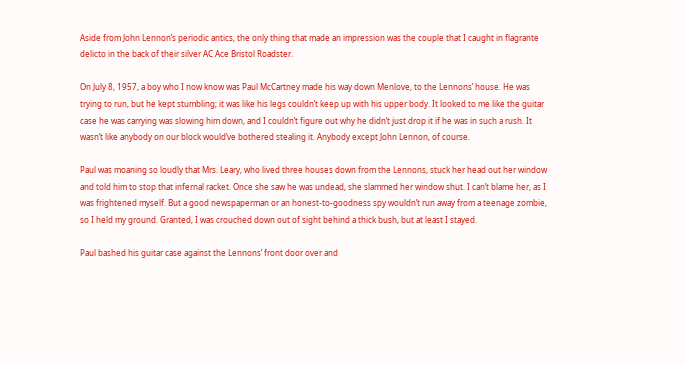Aside from John Lennon’s periodic antics, the only thing that made an impression was the couple that I caught in flagrante delicto in the back of their silver AC Ace Bristol Roadster.

On July 8, 1957, a boy who I now know was Paul McCartney made his way down Menlove, to the Lennons’ house. He was trying to run, but he kept stumbling; it was like his legs couldn’t keep up with his upper body. It looked to me like the guitar case he was carrying was slowing him down, and I couldn’t figure out why he didn’t just drop it if he was in such a rush. It wasn’t like anybody on our block would’ve bothered stealing it. Anybody except John Lennon, of course.

Paul was moaning so loudly that Mrs. Leary, who lived three houses down from the Lennons, stuck her head out her window and told him to stop that infernal racket. Once she saw he was undead, she slammed her window shut. I can’t blame her, as I was frightened myself. But a good newspaperman or an honest-to-goodness spy wouldn’t run away from a teenage zombie, so I held my ground. Granted, I was crouched down out of sight behind a thick bush, but at least I stayed.

Paul bashed his guitar case against the Lennons’ front door over and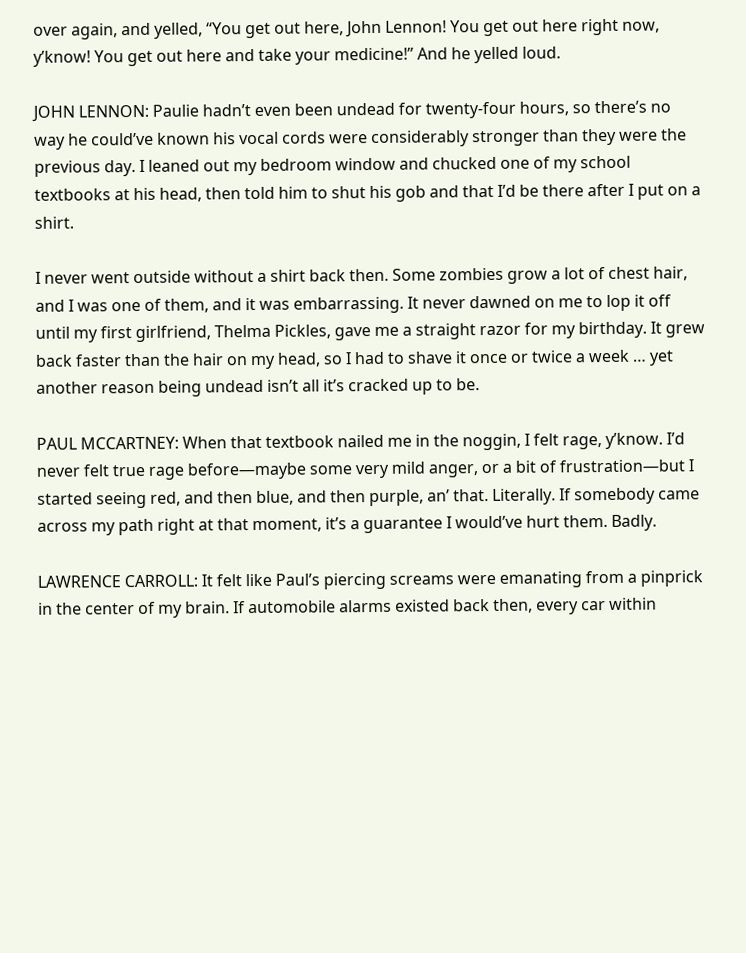over again, and yelled, “You get out here, John Lennon! You get out here right now, y’know! You get out here and take your medicine!” And he yelled loud.

JOHN LENNON: Paulie hadn’t even been undead for twenty-four hours, so there’s no way he could’ve known his vocal cords were considerably stronger than they were the previous day. I leaned out my bedroom window and chucked one of my school textbooks at his head, then told him to shut his gob and that I’d be there after I put on a shirt.

I never went outside without a shirt back then. Some zombies grow a lot of chest hair, and I was one of them, and it was embarrassing. It never dawned on me to lop it off until my first girlfriend, Thelma Pickles, gave me a straight razor for my birthday. It grew back faster than the hair on my head, so I had to shave it once or twice a week … yet another reason being undead isn’t all it’s cracked up to be.

PAUL MCCARTNEY: When that textbook nailed me in the noggin, I felt rage, y’know. I’d never felt true rage before—maybe some very mild anger, or a bit of frustration—but I started seeing red, and then blue, and then purple, an’ that. Literally. If somebody came across my path right at that moment, it’s a guarantee I would’ve hurt them. Badly.

LAWRENCE CARROLL: It felt like Paul’s piercing screams were emanating from a pinprick in the center of my brain. If automobile alarms existed back then, every car within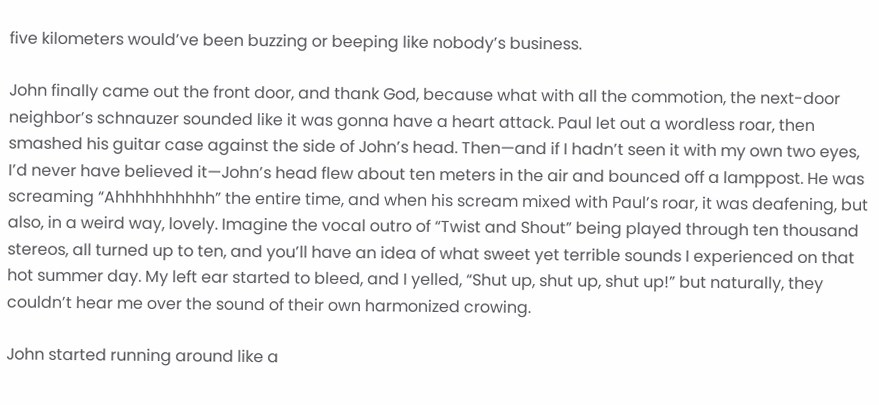five kilometers would’ve been buzzing or beeping like nobody’s business.

John finally came out the front door, and thank God, because what with all the commotion, the next-door neighbor’s schnauzer sounded like it was gonna have a heart attack. Paul let out a wordless roar, then smashed his guitar case against the side of John’s head. Then—and if I hadn’t seen it with my own two eyes, I’d never have believed it—John’s head flew about ten meters in the air and bounced off a lamppost. He was screaming “Ahhhhhhhhhh” the entire time, and when his scream mixed with Paul’s roar, it was deafening, but also, in a weird way, lovely. Imagine the vocal outro of “Twist and Shout” being played through ten thousand stereos, all turned up to ten, and you’ll have an idea of what sweet yet terrible sounds I experienced on that hot summer day. My left ear started to bleed, and I yelled, “Shut up, shut up, shut up!” but naturally, they couldn’t hear me over the sound of their own harmonized crowing.

John started running around like a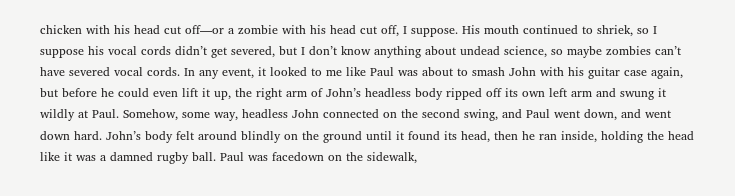chicken with his head cut off—or a zombie with his head cut off, I suppose. His mouth continued to shriek, so I suppose his vocal cords didn’t get severed, but I don’t know anything about undead science, so maybe zombies can’t have severed vocal cords. In any event, it looked to me like Paul was about to smash John with his guitar case again, but before he could even lift it up, the right arm of John’s headless body ripped off its own left arm and swung it wildly at Paul. Somehow, some way, headless John connected on the second swing, and Paul went down, and went down hard. John’s body felt around blindly on the ground until it found its head, then he ran inside, holding the head like it was a damned rugby ball. Paul was facedown on the sidewalk,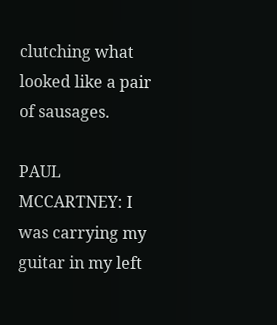clutching what looked like a pair of sausages.

PAUL MCCARTNEY: I was carrying my guitar in my left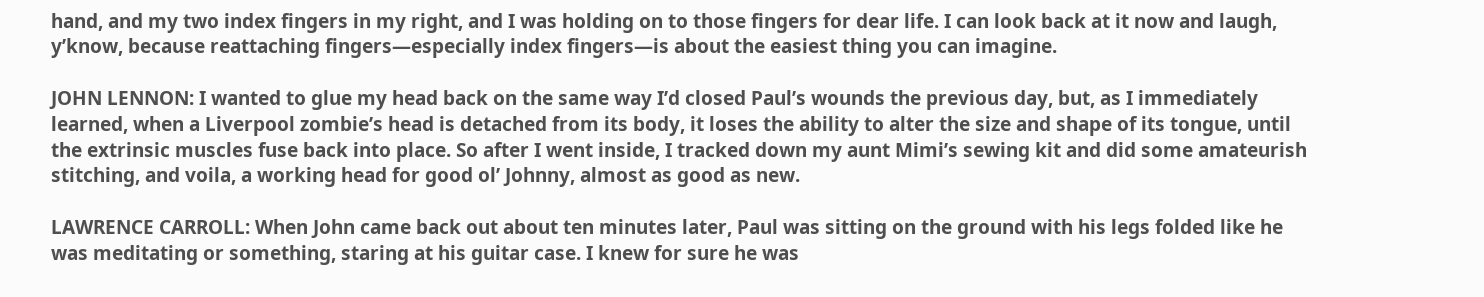hand, and my two index fingers in my right, and I was holding on to those fingers for dear life. I can look back at it now and laugh, y’know, because reattaching fingers—especially index fingers—is about the easiest thing you can imagine.

JOHN LENNON: I wanted to glue my head back on the same way I’d closed Paul’s wounds the previous day, but, as I immediately learned, when a Liverpool zombie’s head is detached from its body, it loses the ability to alter the size and shape of its tongue, until the extrinsic muscles fuse back into place. So after I went inside, I tracked down my aunt Mimi’s sewing kit and did some amateurish stitching, and voila, a working head for good ol’ Johnny, almost as good as new.

LAWRENCE CARROLL: When John came back out about ten minutes later, Paul was sitting on the ground with his legs folded like he was meditating or something, staring at his guitar case. I knew for sure he was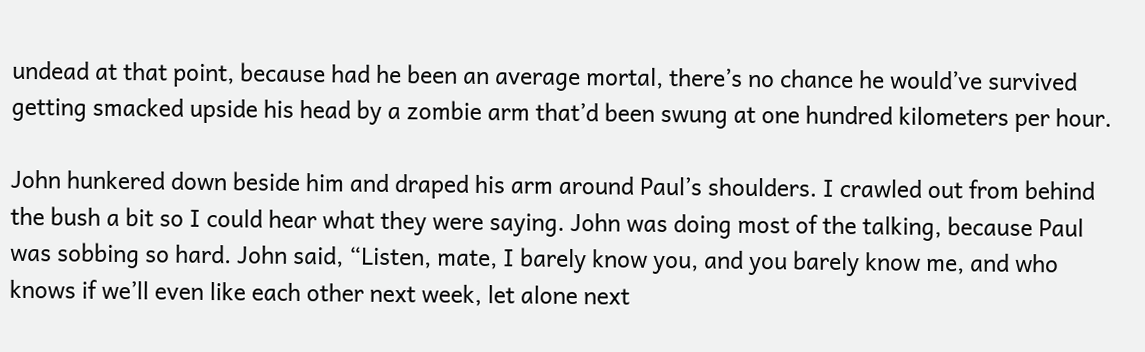undead at that point, because had he been an average mortal, there’s no chance he would’ve survived getting smacked upside his head by a zombie arm that’d been swung at one hundred kilometers per hour.

John hunkered down beside him and draped his arm around Paul’s shoulders. I crawled out from behind the bush a bit so I could hear what they were saying. John was doing most of the talking, because Paul was sobbing so hard. John said, “Listen, mate, I barely know you, and you barely know me, and who knows if we’ll even like each other next week, let alone next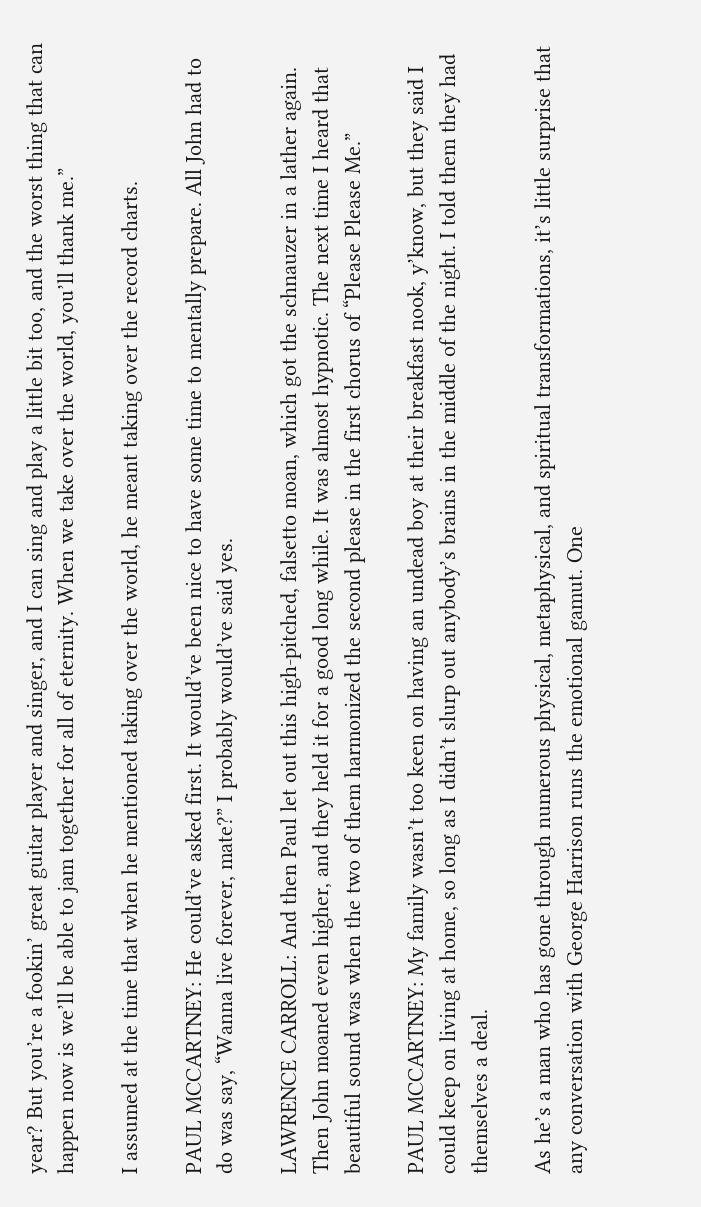year? But you’re a fookin’ great guitar player and singer, and I can sing and play a little bit too, and the worst thing that can happen now is we’ll be able to jam together for all of eternity. When we take over the world, you’ll thank me.”

I assumed at the time that when he mentioned taking over the world, he meant taking over the record charts.

PAUL MCCARTNEY: He could’ve asked first. It would’ve been nice to have some time to mentally prepare. All John had to do was say, “Wanna live forever, mate?” I probably would’ve said yes.

LAWRENCE CARROLL: And then Paul let out this high-pitched, falsetto moan, which got the schnauzer in a lather again. Then John moaned even higher, and they held it for a good long while. It was almost hypnotic. The next time I heard that beautiful sound was when the two of them harmonized the second please in the first chorus of “Please Please Me.”

PAUL MCCARTNEY: My family wasn’t too keen on having an undead boy at their breakfast nook, y’know, but they said I could keep on living at home, so long as I didn’t slurp out anybody’s brains in the middle of the night. I told them they had themselves a deal.

As he’s a man who has gone through numerous physical, metaphysical, and spiritual transformations, it’s little surprise that any conversation with George Harrison runs the emotional gamut. One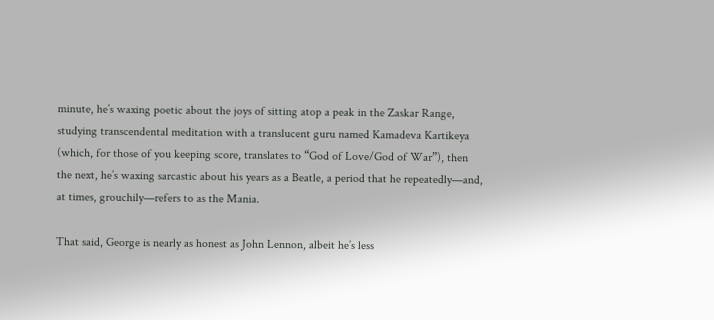minute, he’s waxing poetic about the joys of sitting atop a peak in the Zaskar Range, studying transcendental meditation with a translucent guru named Kamadeva Kartikeya (which, for those of you keeping score, translates to “God of Love/God of War”), then the next, he’s waxing sarcastic about his years as a Beatle, a period that he repeatedly—and, at times, grouchily—refers to as the Mania.

That said, George is nearly as honest as John Lennon, albeit he’s less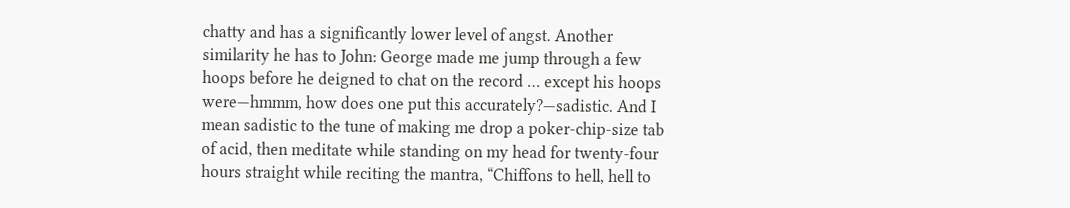chatty and has a significantly lower level of angst. Another similarity he has to John: George made me jump through a few hoops before he deigned to chat on the record … except his hoops were—hmmm, how does one put this accurately?—sadistic. And I mean sadistic to the tune of making me drop a poker-chip-size tab of acid, then meditate while standing on my head for twenty-four hours straight while reciting the mantra, “Chiffons to hell, hell to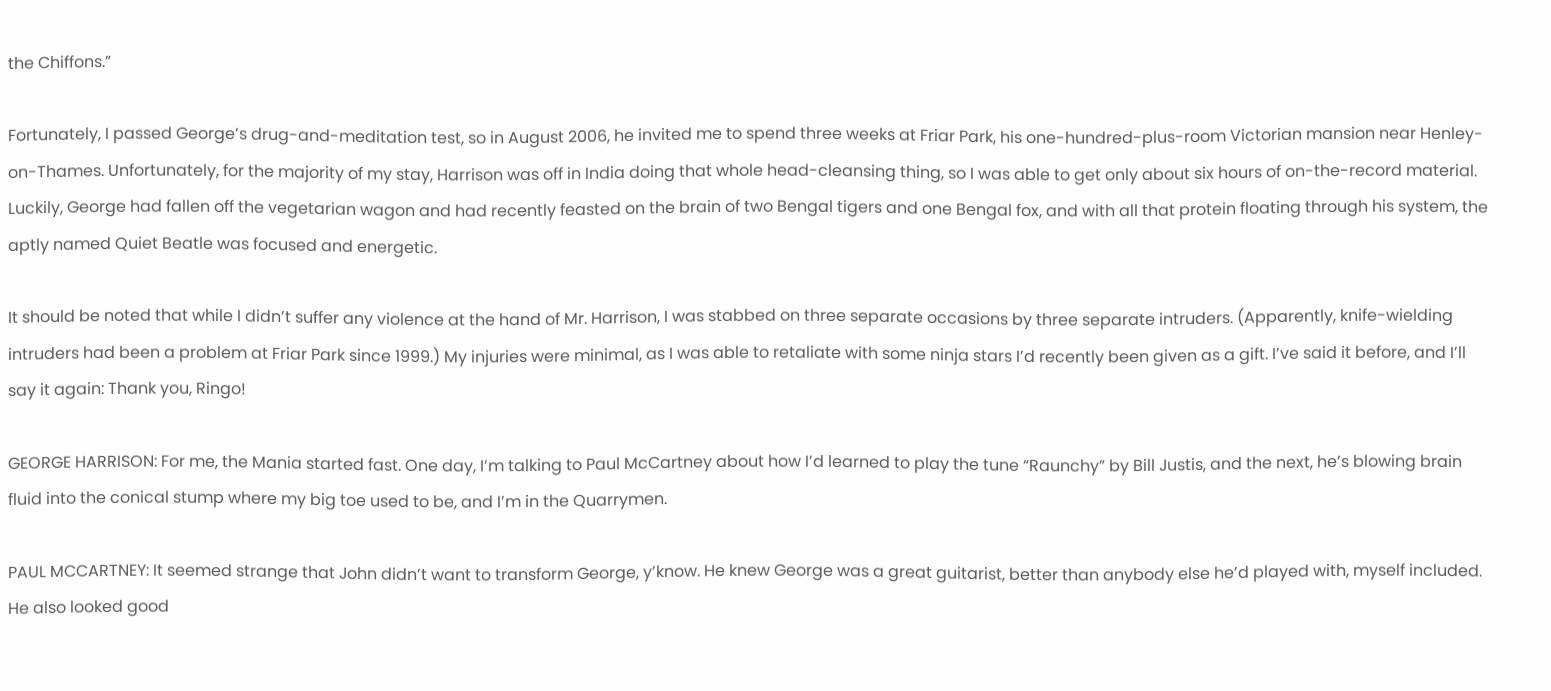the Chiffons.”

Fortunately, I passed George’s drug-and-meditation test, so in August 2006, he invited me to spend three weeks at Friar Park, his one-hundred-plus-room Victorian mansion near Henley-on-Thames. Unfortunately, for the majority of my stay, Harrison was off in India doing that whole head-cleansing thing, so I was able to get only about six hours of on-the-record material. Luckily, George had fallen off the vegetarian wagon and had recently feasted on the brain of two Bengal tigers and one Bengal fox, and with all that protein floating through his system, the aptly named Quiet Beatle was focused and energetic.

It should be noted that while I didn’t suffer any violence at the hand of Mr. Harrison, I was stabbed on three separate occasions by three separate intruders. (Apparently, knife-wielding intruders had been a problem at Friar Park since 1999.) My injuries were minimal, as I was able to retaliate with some ninja stars I’d recently been given as a gift. I’ve said it before, and I’ll say it again: Thank you, Ringo!

GEORGE HARRISON: For me, the Mania started fast. One day, I’m talking to Paul McCartney about how I’d learned to play the tune “Raunchy” by Bill Justis, and the next, he’s blowing brain fluid into the conical stump where my big toe used to be, and I’m in the Quarrymen.

PAUL MCCARTNEY: It seemed strange that John didn’t want to transform George, y’know. He knew George was a great guitarist, better than anybody else he’d played with, myself included. He also looked good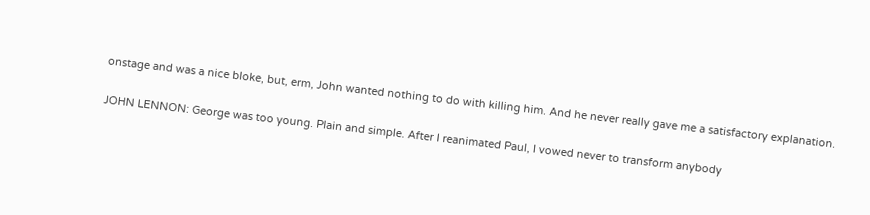onstage and was a nice bloke, but, erm, John wanted nothing to do with killing him. And he never really gave me a satisfactory explanation.

JOHN LENNON: George was too young. Plain and simple. After I reanimated Paul, I vowed never to transform anybody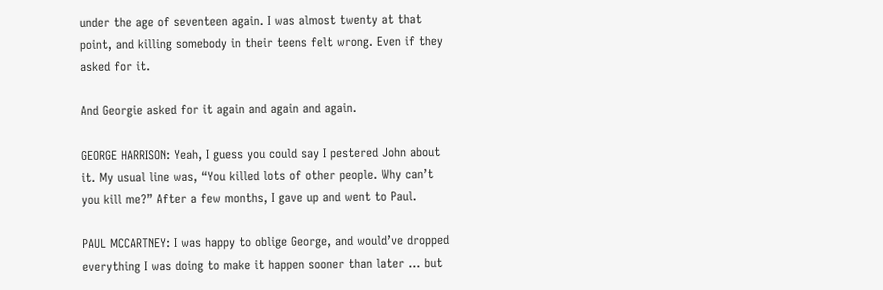under the age of seventeen again. I was almost twenty at that point, and killing somebody in their teens felt wrong. Even if they asked for it.

And Georgie asked for it again and again and again.

GEORGE HARRISON: Yeah, I guess you could say I pestered John about it. My usual line was, “You killed lots of other people. Why can’t you kill me?” After a few months, I gave up and went to Paul.

PAUL MCCARTNEY: I was happy to oblige George, and would’ve dropped everything I was doing to make it happen sooner than later … but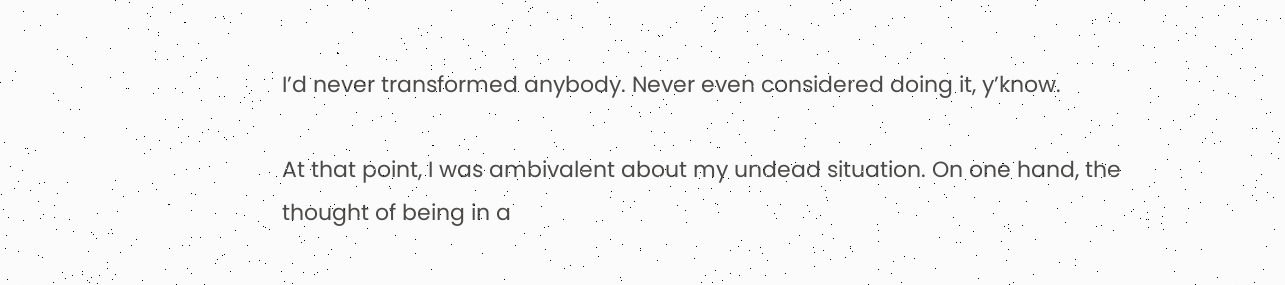I’d never transformed anybody. Never even considered doing it, y’know.

At that point, I was ambivalent about my undead situation. On one hand, the thought of being in a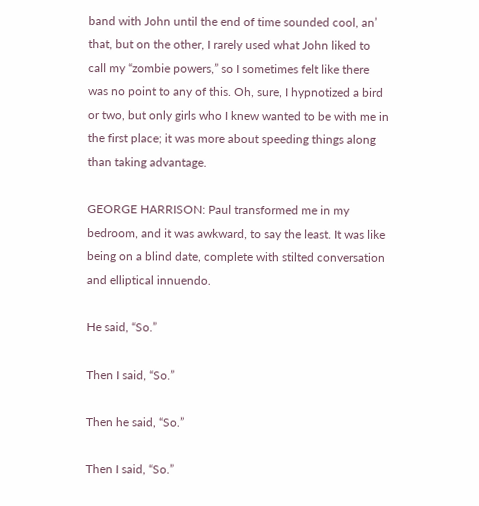band with John until the end of time sounded cool, an’ that, but on the other, I rarely used what John liked to call my “zombie powers,” so I sometimes felt like there was no point to any of this. Oh, sure, I hypnotized a bird or two, but only girls who I knew wanted to be with me in the first place; it was more about speeding things along than taking advantage.

GEORGE HARRISON: Paul transformed me in my bedroom, and it was awkward, to say the least. It was like being on a blind date, complete with stilted conversation and elliptical innuendo.

He said, “So.”

Then I said, “So.”

Then he said, “So.”

Then I said, “So.”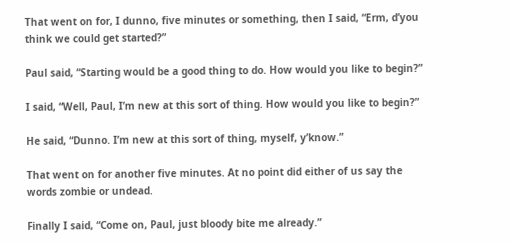That went on for, I dunno, five minutes or something, then I said, “Erm, d’you think we could get started?”

Paul said, “Starting would be a good thing to do. How would you like to begin?”

I said, “Well, Paul, I’m new at this sort of thing. How would you like to begin?”

He said, “Dunno. I’m new at this sort of thing, myself, y’know.”

That went on for another five minutes. At no point did either of us say the words zombie or undead.

Finally I said, “Come on, Paul, just bloody bite me already.”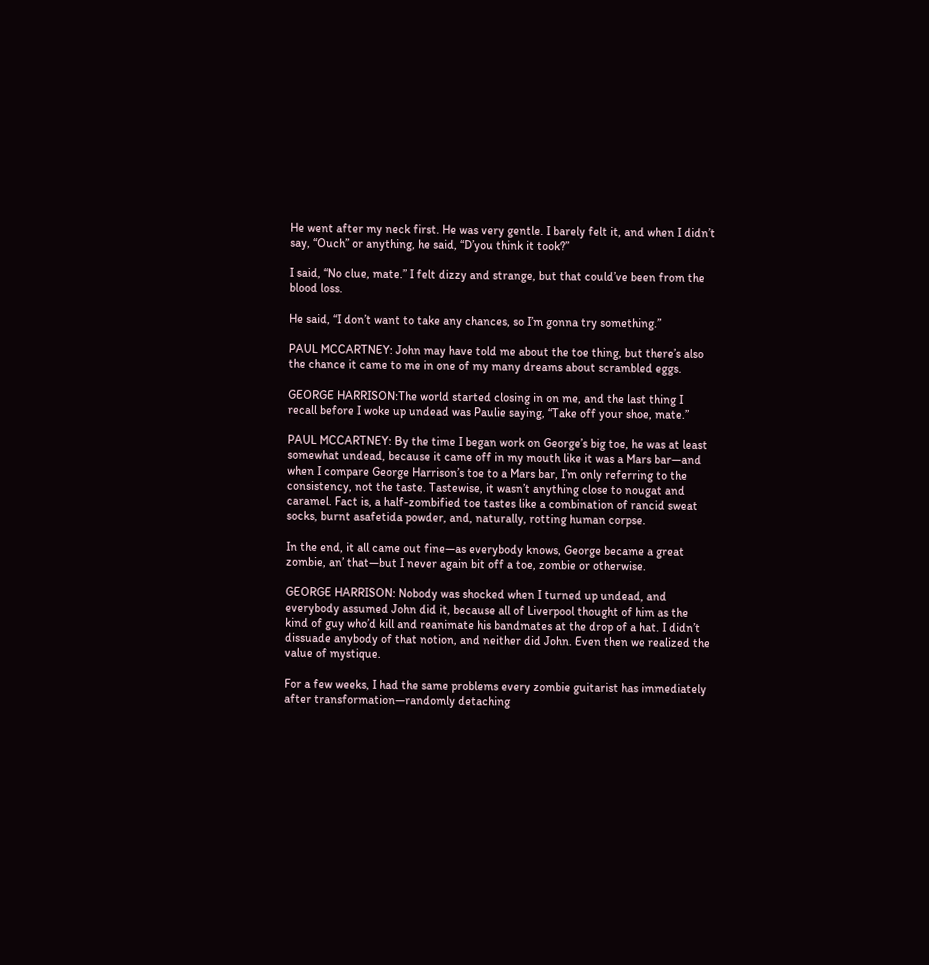He went after my neck first. He was very gentle. I barely felt it, and when I didn’t say, “Ouch” or anything, he said, “D’you think it took?”

I said, “No clue, mate.” I felt dizzy and strange, but that could’ve been from the blood loss.

He said, “I don’t want to take any chances, so I’m gonna try something.”

PAUL MCCARTNEY: John may have told me about the toe thing, but there’s also the chance it came to me in one of my many dreams about scrambled eggs.

GEORGE HARRISON:The world started closing in on me, and the last thing I recall before I woke up undead was Paulie saying, “Take off your shoe, mate.”

PAUL MCCARTNEY: By the time I began work on George’s big toe, he was at least somewhat undead, because it came off in my mouth like it was a Mars bar—and when I compare George Harrison’s toe to a Mars bar, I’m only referring to the consistency, not the taste. Tastewise, it wasn’t anything close to nougat and caramel. Fact is, a half-zombified toe tastes like a combination of rancid sweat socks, burnt asafetida powder, and, naturally, rotting human corpse.

In the end, it all came out fine—as everybody knows, George became a great zombie, an’ that—but I never again bit off a toe, zombie or otherwise.

GEORGE HARRISON: Nobody was shocked when I turned up undead, and everybody assumed John did it, because all of Liverpool thought of him as the kind of guy who’d kill and reanimate his bandmates at the drop of a hat. I didn’t dissuade anybody of that notion, and neither did John. Even then we realized the value of mystique.

For a few weeks, I had the same problems every zombie guitarist has immediately after transformation—randomly detaching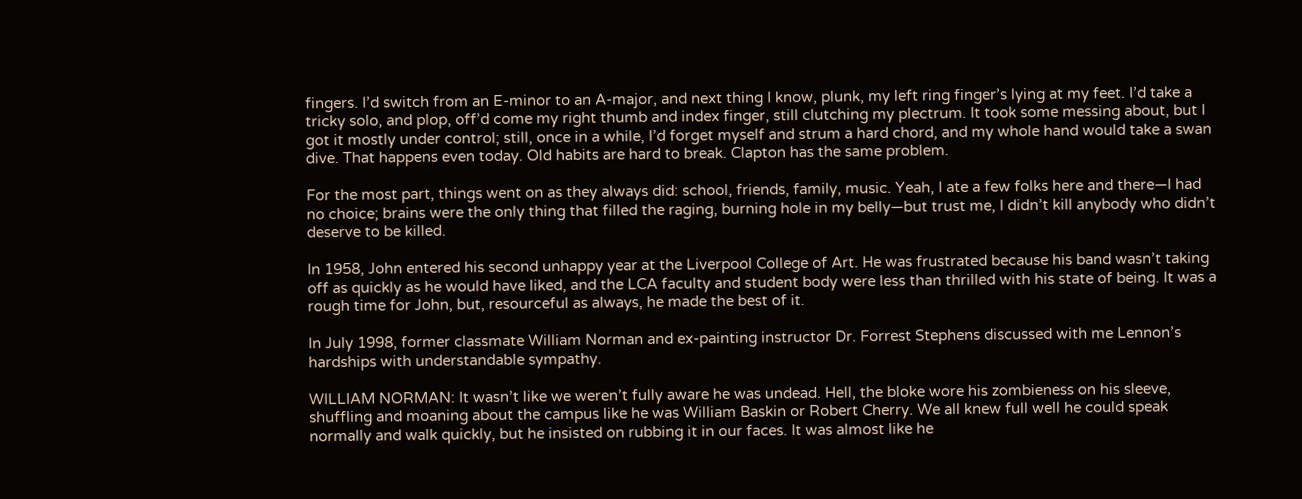fingers. I’d switch from an E-minor to an A-major, and next thing I know, plunk, my left ring finger’s lying at my feet. I’d take a tricky solo, and plop, off’d come my right thumb and index finger, still clutching my plectrum. It took some messing about, but I got it mostly under control; still, once in a while, I’d forget myself and strum a hard chord, and my whole hand would take a swan dive. That happens even today. Old habits are hard to break. Clapton has the same problem.

For the most part, things went on as they always did: school, friends, family, music. Yeah, I ate a few folks here and there—I had no choice; brains were the only thing that filled the raging, burning hole in my belly—but trust me, I didn’t kill anybody who didn’t deserve to be killed.

In 1958, John entered his second unhappy year at the Liverpool College of Art. He was frustrated because his band wasn’t taking off as quickly as he would have liked, and the LCA faculty and student body were less than thrilled with his state of being. It was a rough time for John, but, resourceful as always, he made the best of it.

In July 1998, former classmate William Norman and ex-painting instructor Dr. Forrest Stephens discussed with me Lennon’s hardships with understandable sympathy.

WILLIAM NORMAN: It wasn’t like we weren’t fully aware he was undead. Hell, the bloke wore his zombieness on his sleeve, shuffling and moaning about the campus like he was William Baskin or Robert Cherry. We all knew full well he could speak normally and walk quickly, but he insisted on rubbing it in our faces. It was almost like he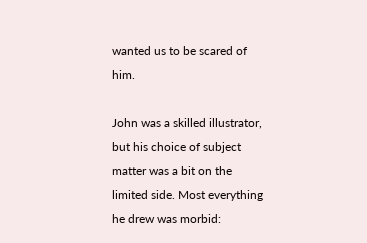wanted us to be scared of him.

John was a skilled illustrator, but his choice of subject matter was a bit on the limited side. Most everything he drew was morbid: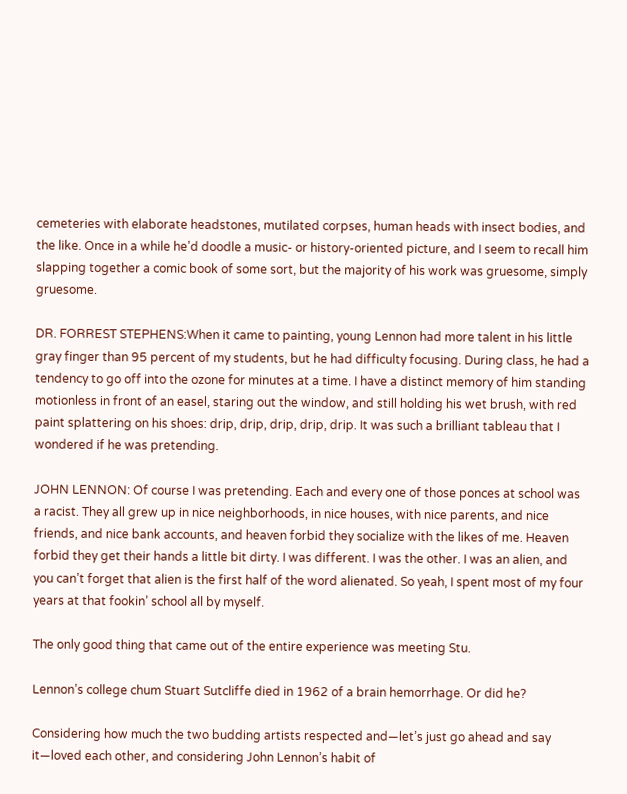cemeteries with elaborate headstones, mutilated corpses, human heads with insect bodies, and the like. Once in a while he’d doodle a music- or history-oriented picture, and I seem to recall him slapping together a comic book of some sort, but the majority of his work was gruesome, simply gruesome.

DR. FORREST STEPHENS:When it came to painting, young Lennon had more talent in his little gray finger than 95 percent of my students, but he had difficulty focusing. During class, he had a tendency to go off into the ozone for minutes at a time. I have a distinct memory of him standing motionless in front of an easel, staring out the window, and still holding his wet brush, with red paint splattering on his shoes: drip, drip, drip, drip, drip. It was such a brilliant tableau that I wondered if he was pretending.

JOHN LENNON: Of course I was pretending. Each and every one of those ponces at school was a racist. They all grew up in nice neighborhoods, in nice houses, with nice parents, and nice friends, and nice bank accounts, and heaven forbid they socialize with the likes of me. Heaven forbid they get their hands a little bit dirty. I was different. I was the other. I was an alien, and you can’t forget that alien is the first half of the word alienated. So yeah, I spent most of my four years at that fookin’ school all by myself.

The only good thing that came out of the entire experience was meeting Stu.

Lennon’s college chum Stuart Sutcliffe died in 1962 of a brain hemorrhage. Or did he?

Considering how much the two budding artists respected and—let’s just go ahead and say it—loved each other, and considering John Lennon’s habit of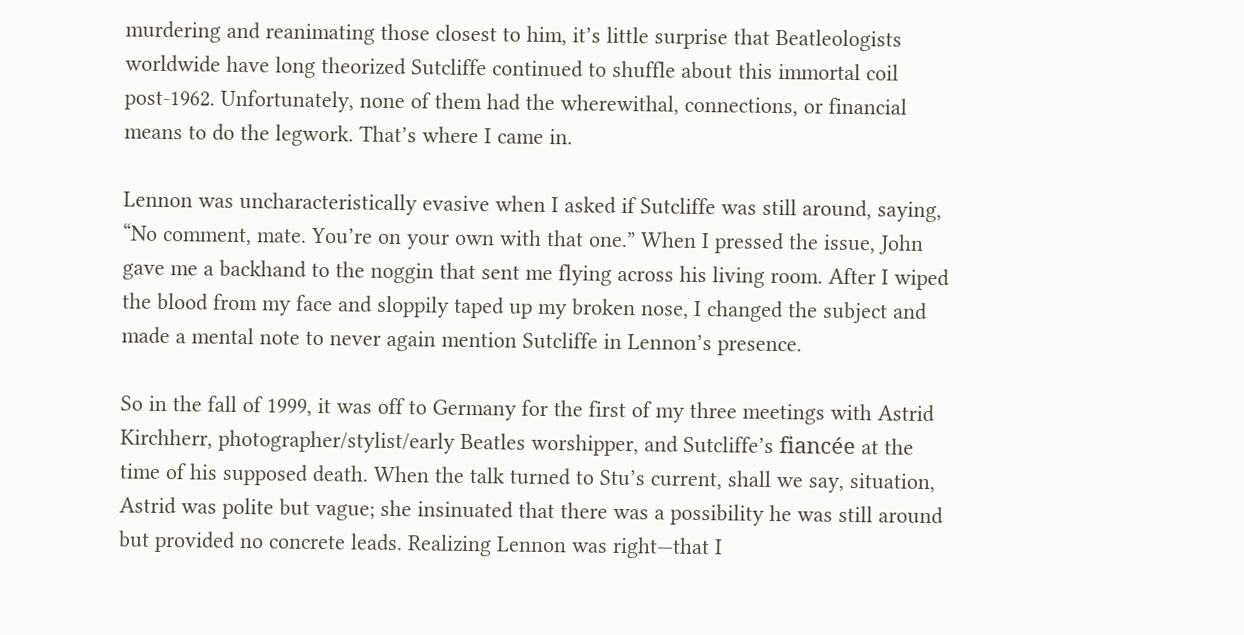murdering and reanimating those closest to him, it’s little surprise that Beatleologists worldwide have long theorized Sutcliffe continued to shuffle about this immortal coil post-1962. Unfortunately, none of them had the wherewithal, connections, or financial means to do the legwork. That’s where I came in.

Lennon was uncharacteristically evasive when I asked if Sutcliffe was still around, saying, “No comment, mate. You’re on your own with that one.” When I pressed the issue, John gave me a backhand to the noggin that sent me flying across his living room. After I wiped the blood from my face and sloppily taped up my broken nose, I changed the subject and made a mental note to never again mention Sutcliffe in Lennon’s presence.

So in the fall of 1999, it was off to Germany for the first of my three meetings with Astrid Kirchherr, photographer/stylist/early Beatles worshipper, and Sutcliffe’s fiancée at the time of his supposed death. When the talk turned to Stu’s current, shall we say, situation, Astrid was polite but vague; she insinuated that there was a possibility he was still around but provided no concrete leads. Realizing Lennon was right—that I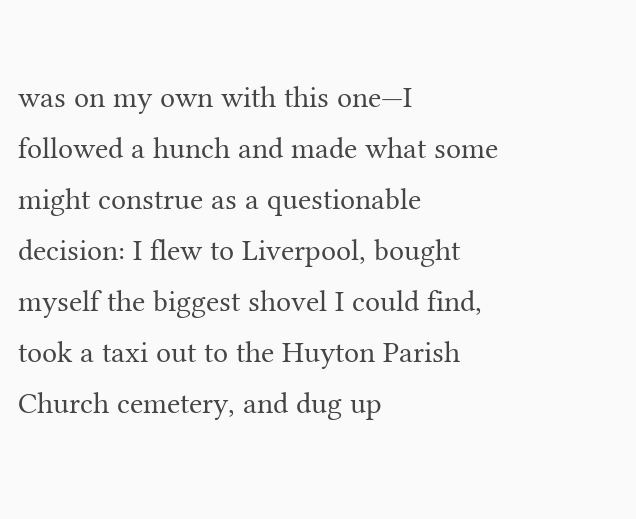was on my own with this one—I followed a hunch and made what some might construe as a questionable decision: I flew to Liverpool, bought myself the biggest shovel I could find, took a taxi out to the Huyton Parish Church cemetery, and dug up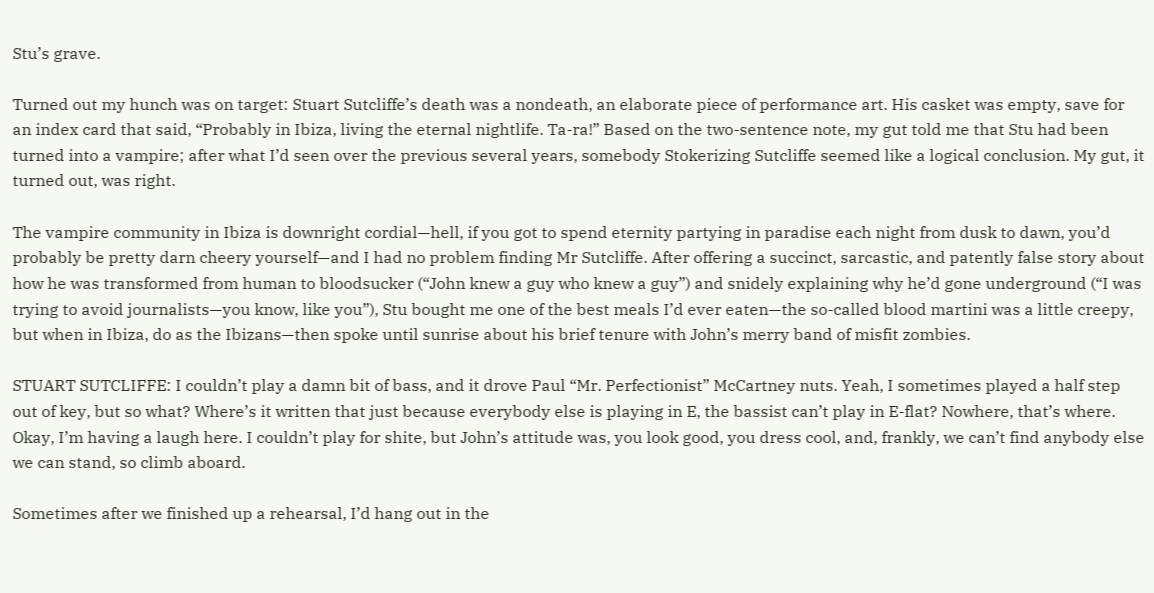Stu’s grave.

Turned out my hunch was on target: Stuart Sutcliffe’s death was a nondeath, an elaborate piece of performance art. His casket was empty, save for an index card that said, “Probably in Ibiza, living the eternal nightlife. Ta-ra!” Based on the two-sentence note, my gut told me that Stu had been turned into a vampire; after what I’d seen over the previous several years, somebody Stokerizing Sutcliffe seemed like a logical conclusion. My gut, it turned out, was right.

The vampire community in Ibiza is downright cordial—hell, if you got to spend eternity partying in paradise each night from dusk to dawn, you’d probably be pretty darn cheery yourself—and I had no problem finding Mr Sutcliffe. After offering a succinct, sarcastic, and patently false story about how he was transformed from human to bloodsucker (“John knew a guy who knew a guy”) and snidely explaining why he’d gone underground (“I was trying to avoid journalists—you know, like you”), Stu bought me one of the best meals I’d ever eaten—the so-called blood martini was a little creepy, but when in Ibiza, do as the Ibizans—then spoke until sunrise about his brief tenure with John’s merry band of misfit zombies.

STUART SUTCLIFFE: I couldn’t play a damn bit of bass, and it drove Paul “Mr. Perfectionist” McCartney nuts. Yeah, I sometimes played a half step out of key, but so what? Where’s it written that just because everybody else is playing in E, the bassist can’t play in E-flat? Nowhere, that’s where. Okay, I’m having a laugh here. I couldn’t play for shite, but John’s attitude was, you look good, you dress cool, and, frankly, we can’t find anybody else we can stand, so climb aboard.

Sometimes after we finished up a rehearsal, I’d hang out in the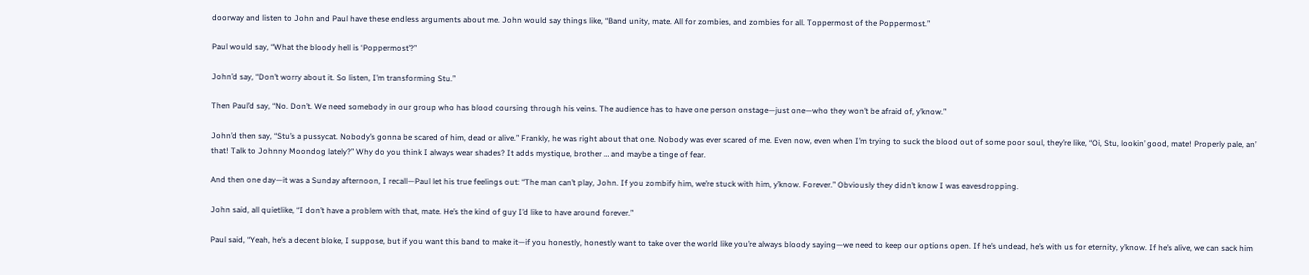doorway and listen to John and Paul have these endless arguments about me. John would say things like, “Band unity, mate. All for zombies, and zombies for all. Toppermost of the Poppermost.”

Paul would say, “What the bloody hell is ‘Poppermost’?”

John’d say, “Don’t worry about it. So listen, I’m transforming Stu.”

Then Paul’d say, “No. Don’t. We need somebody in our group who has blood coursing through his veins. The audience has to have one person onstage—just one—who they won’t be afraid of, y’know.”

John’d then say, “Stu’s a pussycat. Nobody’s gonna be scared of him, dead or alive.” Frankly, he was right about that one. Nobody was ever scared of me. Even now, even when I’m trying to suck the blood out of some poor soul, they’re like, “Oi, Stu, lookin’ good, mate! Properly pale, an’ that! Talk to Johnny Moondog lately?” Why do you think I always wear shades? It adds mystique, brother … and maybe a tinge of fear.

And then one day—it was a Sunday afternoon, I recall—Paul let his true feelings out: “The man can’t play, John. If you zombify him, we’re stuck with him, y’know. Forever.” Obviously they didn’t know I was eavesdropping.

John said, all quietlike, “I don’t have a problem with that, mate. He’s the kind of guy I’d like to have around forever.”

Paul said, “Yeah, he’s a decent bloke, I suppose, but if you want this band to make it—if you honestly, honestly want to take over the world like you’re always bloody saying—we need to keep our options open. If he’s undead, he’s with us for eternity, y’know. If he’s alive, we can sack him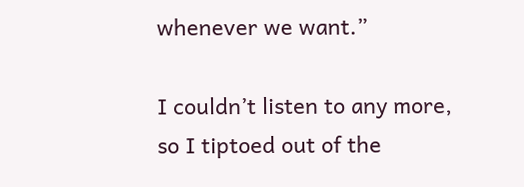whenever we want.”

I couldn’t listen to any more, so I tiptoed out of the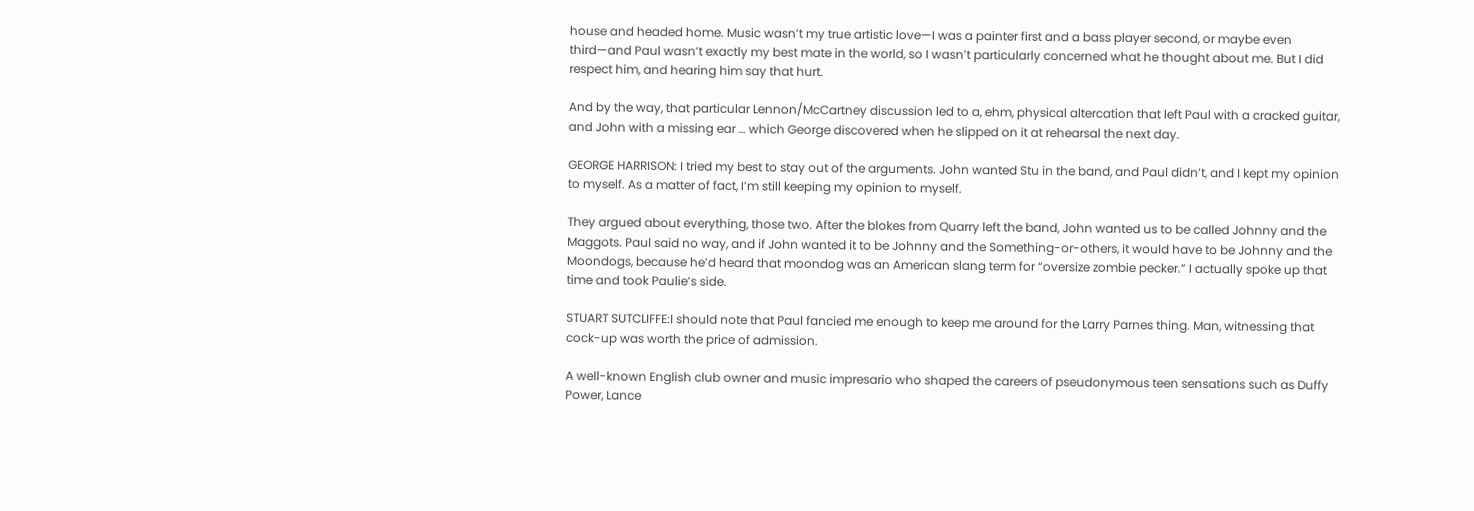house and headed home. Music wasn’t my true artistic love—I was a painter first and a bass player second, or maybe even third—and Paul wasn’t exactly my best mate in the world, so I wasn’t particularly concerned what he thought about me. But I did respect him, and hearing him say that hurt.

And by the way, that particular Lennon/McCartney discussion led to a, ehm, physical altercation that left Paul with a cracked guitar, and John with a missing ear … which George discovered when he slipped on it at rehearsal the next day.

GEORGE HARRISON: I tried my best to stay out of the arguments. John wanted Stu in the band, and Paul didn’t, and I kept my opinion to myself. As a matter of fact, I’m still keeping my opinion to myself.

They argued about everything, those two. After the blokes from Quarry left the band, John wanted us to be called Johnny and the Maggots. Paul said no way, and if John wanted it to be Johnny and the Something-or-others, it would have to be Johnny and the Moondogs, because he’d heard that moondog was an American slang term for “oversize zombie pecker.” I actually spoke up that time and took Paulie’s side.

STUART SUTCLIFFE:I should note that Paul fancied me enough to keep me around for the Larry Parnes thing. Man, witnessing that cock-up was worth the price of admission.

A well-known English club owner and music impresario who shaped the careers of pseudonymous teen sensations such as Duffy Power, Lance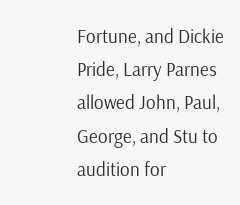Fortune, and Dickie Pride, Larry Parnes allowed John, Paul, George, and Stu to audition for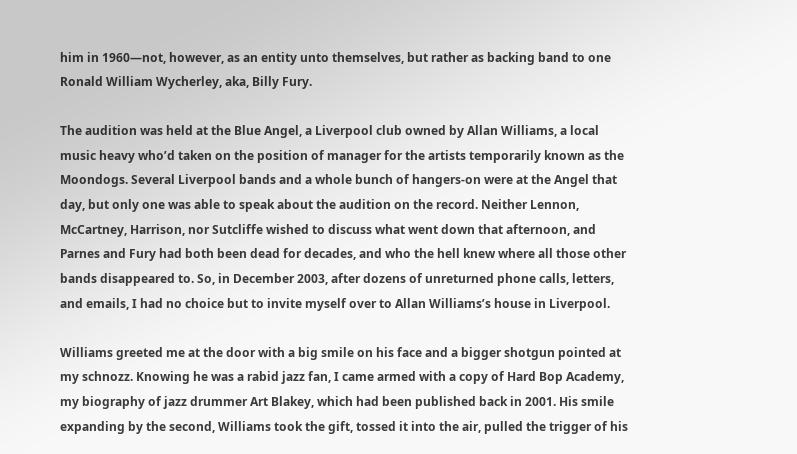him in 1960—not, however, as an entity unto themselves, but rather as backing band to one Ronald William Wycherley, aka, Billy Fury.

The audition was held at the Blue Angel, a Liverpool club owned by Allan Williams, a local music heavy who’d taken on the position of manager for the artists temporarily known as the Moondogs. Several Liverpool bands and a whole bunch of hangers-on were at the Angel that day, but only one was able to speak about the audition on the record. Neither Lennon, McCartney, Harrison, nor Sutcliffe wished to discuss what went down that afternoon, and Parnes and Fury had both been dead for decades, and who the hell knew where all those other bands disappeared to. So, in December 2003, after dozens of unreturned phone calls, letters, and emails, I had no choice but to invite myself over to Allan Williams’s house in Liverpool.

Williams greeted me at the door with a big smile on his face and a bigger shotgun pointed at my schnozz. Knowing he was a rabid jazz fan, I came armed with a copy of Hard Bop Academy, my biography of jazz drummer Art Blakey, which had been published back in 2001. His smile expanding by the second, Williams took the gift, tossed it into the air, pulled the trigger of his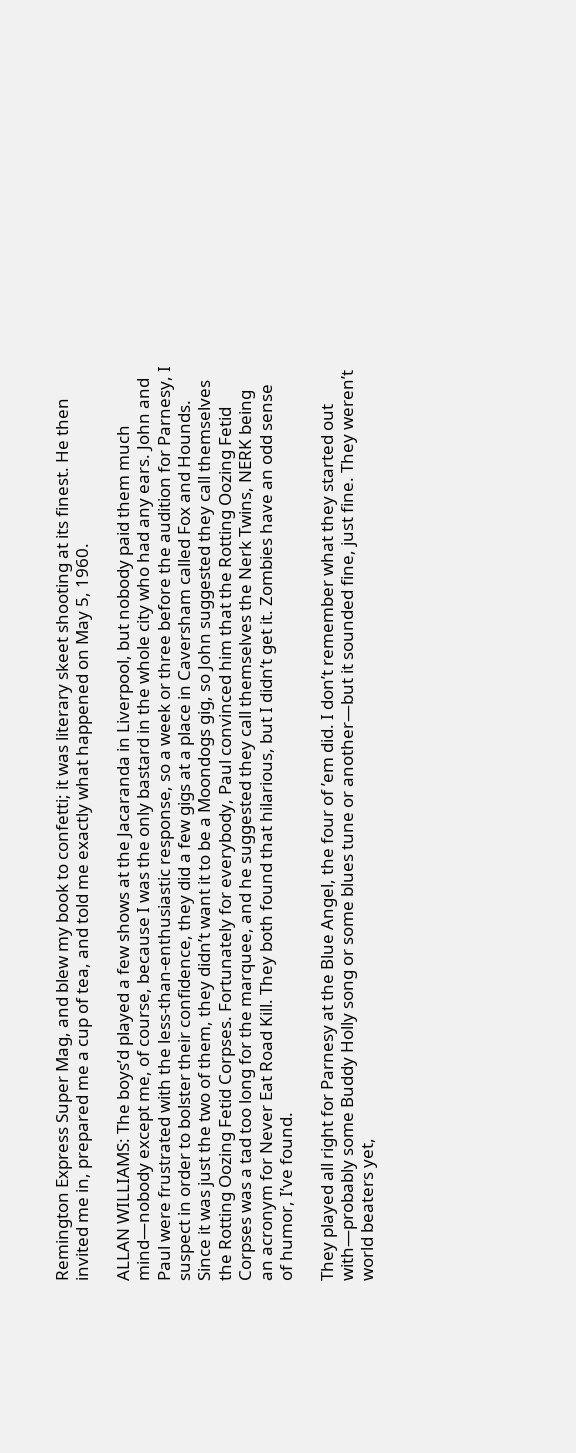Remington Express Super Mag, and blew my book to confetti; it was literary skeet shooting at its finest. He then invited me in, prepared me a cup of tea, and told me exactly what happened on May 5, 1960.

ALLAN WILLIAMS: The boys’d played a few shows at the Jacaranda in Liverpool, but nobody paid them much mind—nobody except me, of course, because I was the only bastard in the whole city who had any ears. John and Paul were frustrated with the less-than-enthusiastic response, so a week or three before the audition for Parnesy, I suspect in order to bolster their confidence, they did a few gigs at a place in Caversham called Fox and Hounds. Since it was just the two of them, they didn’t want it to be a Moondogs gig, so John suggested they call themselves the Rotting Oozing Fetid Corpses. Fortunately for everybody, Paul convinced him that the Rotting Oozing Fetid Corpses was a tad too long for the marquee, and he suggested they call themselves the Nerk Twins, NERK being an acronym for Never Eat Road Kill. They both found that hilarious, but I didn’t get it. Zombies have an odd sense of humor, I’ve found.

They played all right for Parnesy at the Blue Angel, the four of ’em did. I don’t remember what they started out with—probably some Buddy Holly song or some blues tune or another—but it sounded fine, just fine. They weren’t world beaters yet,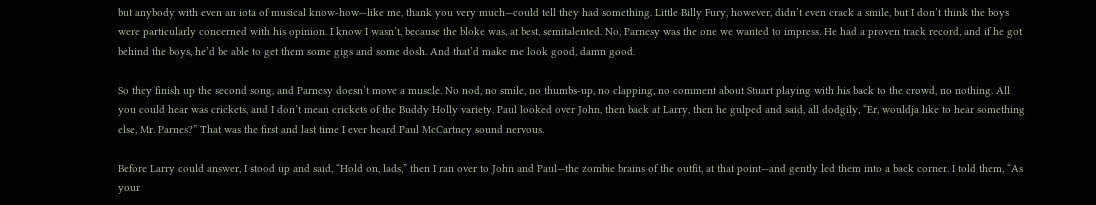but anybody with even an iota of musical know-how—like me, thank you very much—could tell they had something. Little Billy Fury, however, didn’t even crack a smile, but I don’t think the boys were particularly concerned with his opinion. I know I wasn’t, because the bloke was, at best, semitalented. No, Parnesy was the one we wanted to impress. He had a proven track record, and if he got behind the boys, he’d be able to get them some gigs and some dosh. And that’d make me look good, damn good.

So they finish up the second song, and Parnesy doesn’t move a muscle. No nod, no smile, no thumbs-up, no clapping, no comment about Stuart playing with his back to the crowd, no nothing. All you could hear was crickets, and I don’t mean crickets of the Buddy Holly variety. Paul looked over John, then back at Larry, then he gulped and said, all dodgily, “Er, wouldja like to hear something else, Mr. Parnes?” That was the first and last time I ever heard Paul McCartney sound nervous.

Before Larry could answer, I stood up and said, “Hold on, lads,” then I ran over to John and Paul—the zombie brains of the outfit, at that point—and gently led them into a back corner. I told them, “As your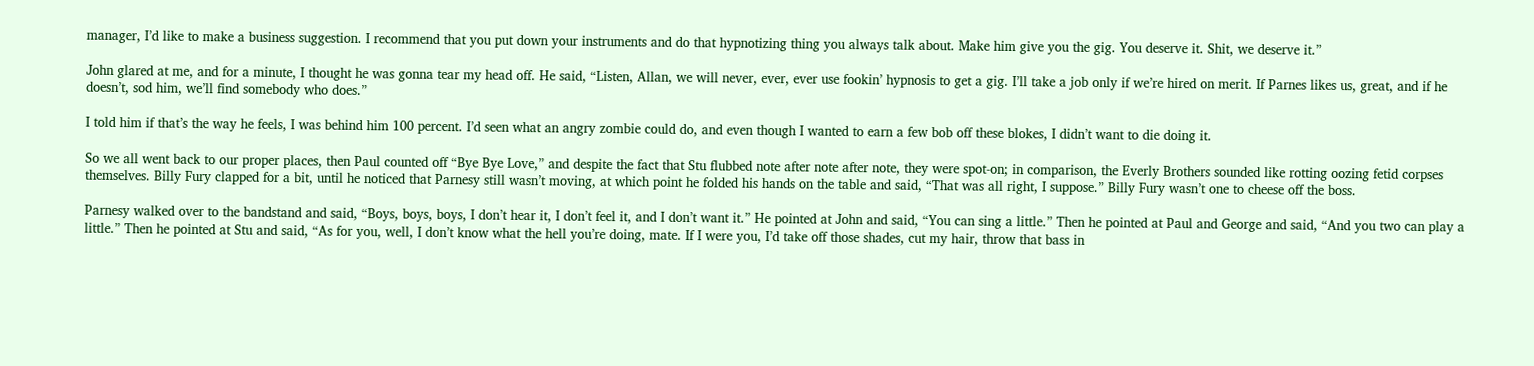manager, I’d like to make a business suggestion. I recommend that you put down your instruments and do that hypnotizing thing you always talk about. Make him give you the gig. You deserve it. Shit, we deserve it.”

John glared at me, and for a minute, I thought he was gonna tear my head off. He said, “Listen, Allan, we will never, ever, ever use fookin’ hypnosis to get a gig. I’ll take a job only if we’re hired on merit. If Parnes likes us, great, and if he doesn’t, sod him, we’ll find somebody who does.”

I told him if that’s the way he feels, I was behind him 100 percent. I’d seen what an angry zombie could do, and even though I wanted to earn a few bob off these blokes, I didn’t want to die doing it.

So we all went back to our proper places, then Paul counted off “Bye Bye Love,” and despite the fact that Stu flubbed note after note after note, they were spot-on; in comparison, the Everly Brothers sounded like rotting oozing fetid corpses themselves. Billy Fury clapped for a bit, until he noticed that Parnesy still wasn’t moving, at which point he folded his hands on the table and said, “That was all right, I suppose.” Billy Fury wasn’t one to cheese off the boss.

Parnesy walked over to the bandstand and said, “Boys, boys, boys, I don’t hear it, I don’t feel it, and I don’t want it.” He pointed at John and said, “You can sing a little.” Then he pointed at Paul and George and said, “And you two can play a little.” Then he pointed at Stu and said, “As for you, well, I don’t know what the hell you’re doing, mate. If I were you, I’d take off those shades, cut my hair, throw that bass in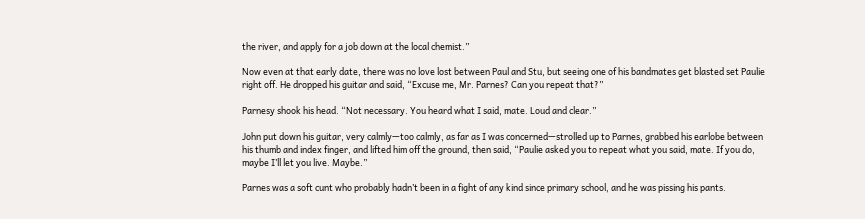the river, and apply for a job down at the local chemist.”

Now even at that early date, there was no love lost between Paul and Stu, but seeing one of his bandmates get blasted set Paulie right off. He dropped his guitar and said, “Excuse me, Mr. Parnes? Can you repeat that?”

Parnesy shook his head. “Not necessary. You heard what I said, mate. Loud and clear.”

John put down his guitar, very calmly—too calmly, as far as I was concerned—strolled up to Parnes, grabbed his earlobe between his thumb and index finger, and lifted him off the ground, then said, “Paulie asked you to repeat what you said, mate. If you do, maybe I’ll let you live. Maybe.”

Parnes was a soft cunt who probably hadn’t been in a fight of any kind since primary school, and he was pissing his pants.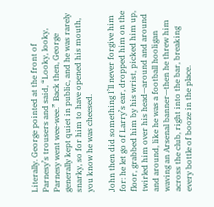Literally. George pointed at the front of Parnesy’s trousers and said, “Looky, looky, Parnesy went wee-wee.” Back then, George generally kept quiet in public, and he was rarely snarky, so for him to have opened his mouth, you know he was cheesed.

John then did something I’ll never forgive him for: he let go of Larry’s ear, dropped him on the floor, grabbed him by his wrist, picked him up, twirled him over his head—around and around and around, like he was a football hooligan waving an Arsenal banner—then he threw him across the club, right into the bar, breaking every bottle of booze in the place.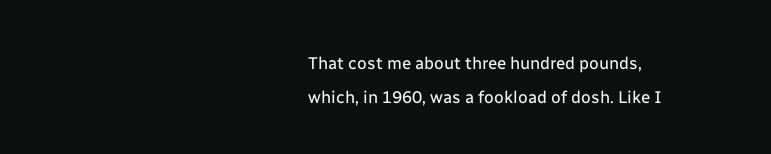That cost me about three hundred pounds, which, in 1960, was a fookload of dosh. Like I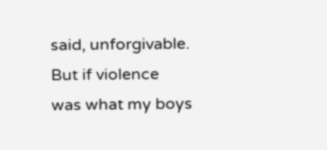said, unforgivable. But if violence was what my boys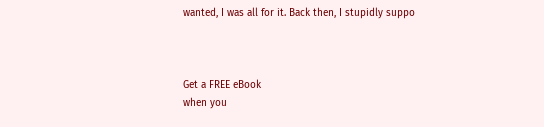wanted, I was all for it. Back then, I stupidly suppo



Get a FREE eBook
when you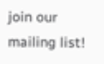join our mailing list!